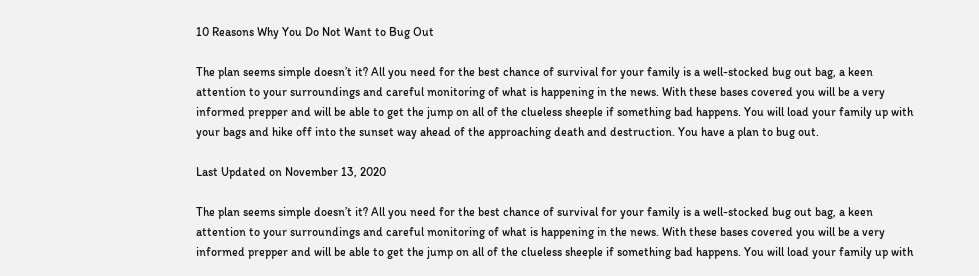10 Reasons Why You Do Not Want to Bug Out

The plan seems simple doesn’t it? All you need for the best chance of survival for your family is a well-stocked bug out bag, a keen attention to your surroundings and careful monitoring of what is happening in the news. With these bases covered you will be a very informed prepper and will be able to get the jump on all of the clueless sheeple if something bad happens. You will load your family up with your bags and hike off into the sunset way ahead of the approaching death and destruction. You have a plan to bug out.

Last Updated on November 13, 2020

The plan seems simple doesn’t it? All you need for the best chance of survival for your family is a well-stocked bug out bag, a keen attention to your surroundings and careful monitoring of what is happening in the news. With these bases covered you will be a very informed prepper and will be able to get the jump on all of the clueless sheeple if something bad happens. You will load your family up with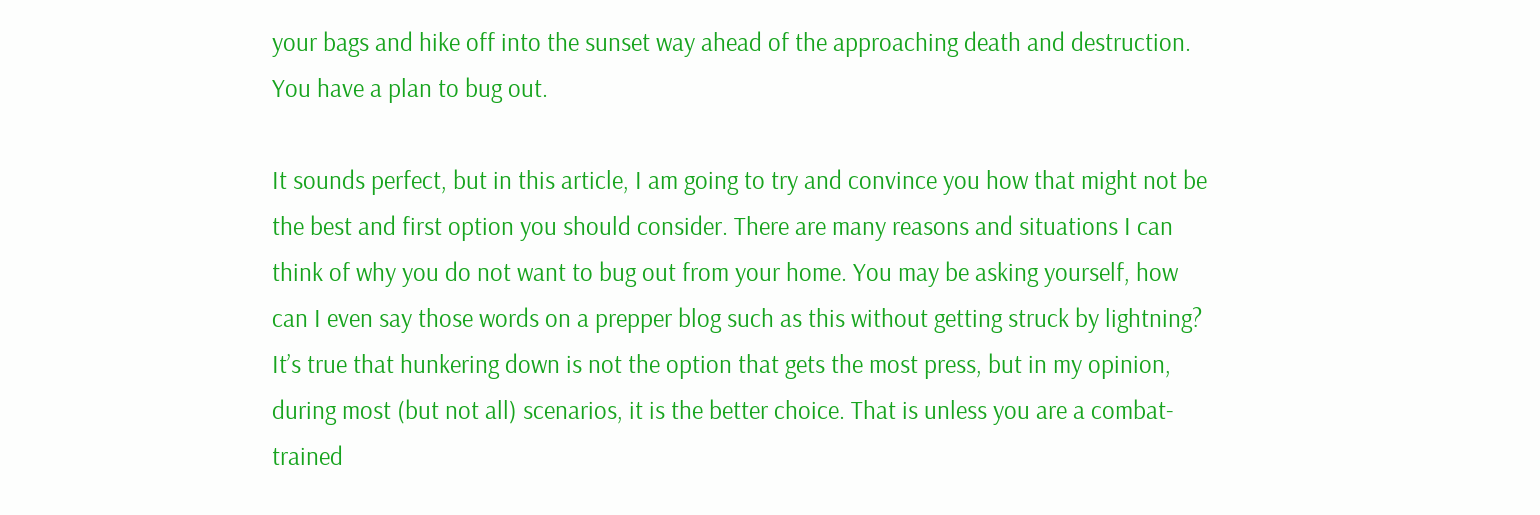your bags and hike off into the sunset way ahead of the approaching death and destruction. You have a plan to bug out.

It sounds perfect, but in this article, I am going to try and convince you how that might not be the best and first option you should consider. There are many reasons and situations I can think of why you do not want to bug out from your home. You may be asking yourself, how can I even say those words on a prepper blog such as this without getting struck by lightning? It’s true that hunkering down is not the option that gets the most press, but in my opinion, during most (but not all) scenarios, it is the better choice. That is unless you are a combat-trained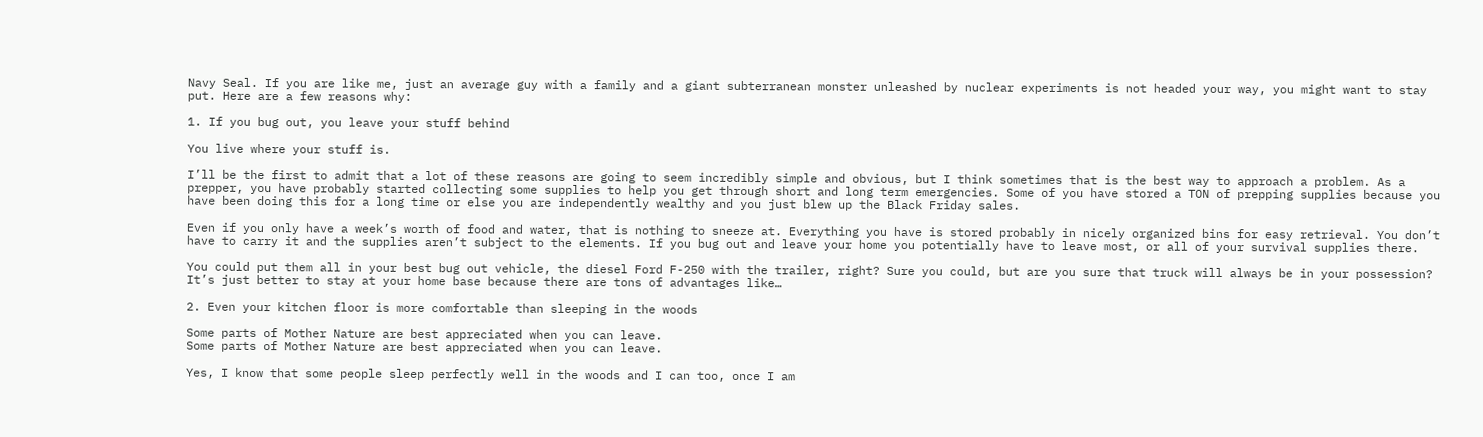Navy Seal. If you are like me, just an average guy with a family and a giant subterranean monster unleashed by nuclear experiments is not headed your way, you might want to stay put. Here are a few reasons why:

1. If you bug out, you leave your stuff behind

You live where your stuff is.

I’ll be the first to admit that a lot of these reasons are going to seem incredibly simple and obvious, but I think sometimes that is the best way to approach a problem. As a prepper, you have probably started collecting some supplies to help you get through short and long term emergencies. Some of you have stored a TON of prepping supplies because you have been doing this for a long time or else you are independently wealthy and you just blew up the Black Friday sales.

Even if you only have a week’s worth of food and water, that is nothing to sneeze at. Everything you have is stored probably in nicely organized bins for easy retrieval. You don’t have to carry it and the supplies aren’t subject to the elements. If you bug out and leave your home you potentially have to leave most, or all of your survival supplies there.

You could put them all in your best bug out vehicle, the diesel Ford F-250 with the trailer, right? Sure you could, but are you sure that truck will always be in your possession? It’s just better to stay at your home base because there are tons of advantages like…

2. Even your kitchen floor is more comfortable than sleeping in the woods

Some parts of Mother Nature are best appreciated when you can leave.
Some parts of Mother Nature are best appreciated when you can leave.

Yes, I know that some people sleep perfectly well in the woods and I can too, once I am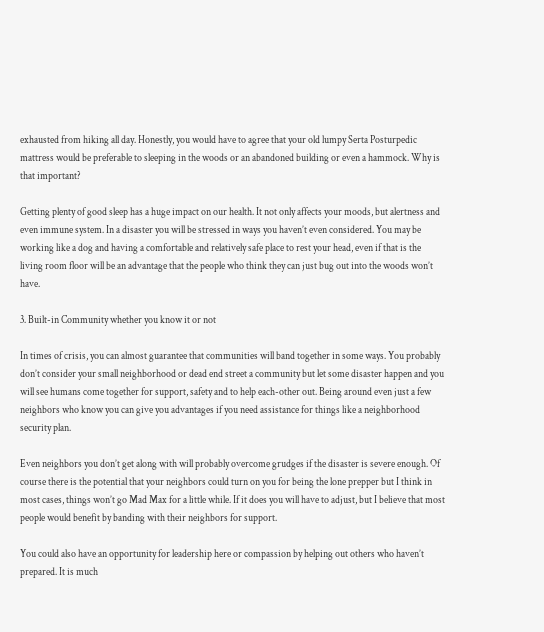exhausted from hiking all day. Honestly, you would have to agree that your old lumpy Serta Posturpedic mattress would be preferable to sleeping in the woods or an abandoned building or even a hammock. Why is that important?

Getting plenty of good sleep has a huge impact on our health. It not only affects your moods, but alertness and even immune system. In a disaster you will be stressed in ways you haven’t even considered. You may be working like a dog and having a comfortable and relatively safe place to rest your head, even if that is the living room floor will be an advantage that the people who think they can just bug out into the woods won’t have.

3. Built-in Community whether you know it or not

In times of crisis, you can almost guarantee that communities will band together in some ways. You probably don’t consider your small neighborhood or dead end street a community but let some disaster happen and you will see humans come together for support, safety and to help each-other out. Being around even just a few neighbors who know you can give you advantages if you need assistance for things like a neighborhood security plan.

Even neighbors you don’t get along with will probably overcome grudges if the disaster is severe enough. Of course there is the potential that your neighbors could turn on you for being the lone prepper but I think in most cases, things won’t go Mad Max for a little while. If it does you will have to adjust, but I believe that most people would benefit by banding with their neighbors for support.

You could also have an opportunity for leadership here or compassion by helping out others who haven’t prepared. It is much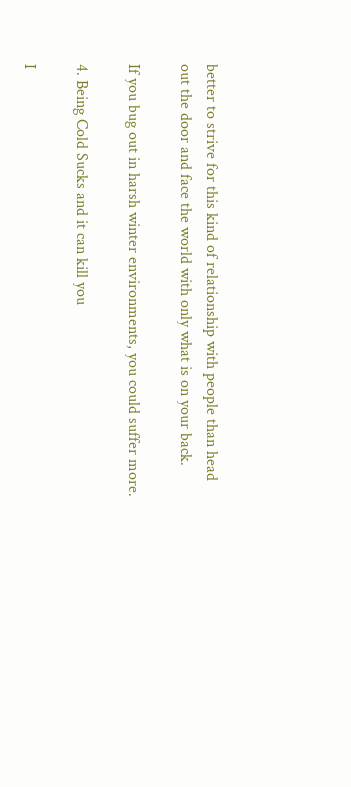better to strive for this kind of relationship with people than head out the door and face the world with only what is on your back.

If you bug out in harsh winter environments, you could suffer more.

4. Being Cold Sucks and it can kill you

I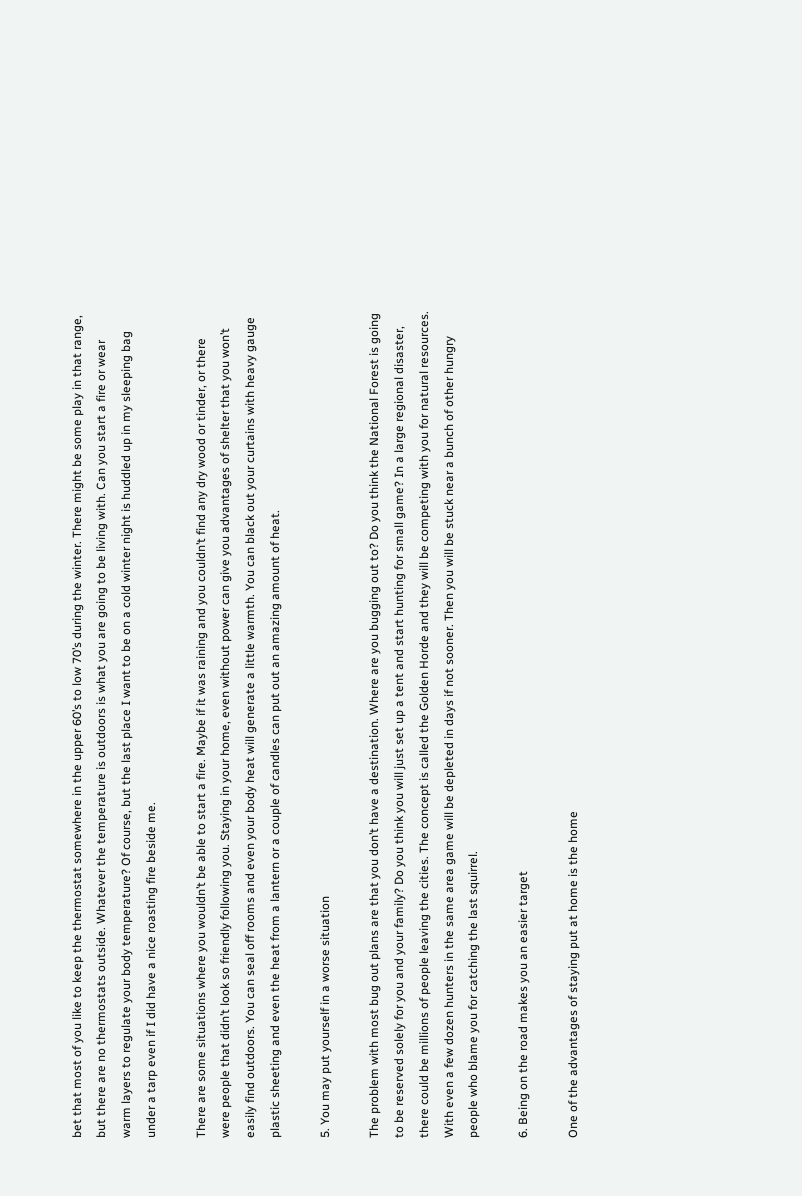bet that most of you like to keep the thermostat somewhere in the upper 60’s to low 70’s during the winter. There might be some play in that range, but there are no thermostats outside. Whatever the temperature is outdoors is what you are going to be living with. Can you start a fire or wear warm layers to regulate your body temperature? Of course, but the last place I want to be on a cold winter night is huddled up in my sleeping bag under a tarp even if I did have a nice roasting fire beside me.

There are some situations where you wouldn’t be able to start a fire. Maybe if it was raining and you couldn’t find any dry wood or tinder, or there were people that didn’t look so friendly following you. Staying in your home, even without power can give you advantages of shelter that you won’t easily find outdoors. You can seal off rooms and even your body heat will generate a little warmth. You can black out your curtains with heavy gauge plastic sheeting and even the heat from a lantern or a couple of candles can put out an amazing amount of heat.

5. You may put yourself in a worse situation

The problem with most bug out plans are that you don’t have a destination. Where are you bugging out to? Do you think the National Forest is going to be reserved solely for you and your family? Do you think you will just set up a tent and start hunting for small game? In a large regional disaster, there could be millions of people leaving the cities. The concept is called the Golden Horde and they will be competing with you for natural resources. With even a few dozen hunters in the same area game will be depleted in days if not sooner. Then you will be stuck near a bunch of other hungry people who blame you for catching the last squirrel.

6. Being on the road makes you an easier target

One of the advantages of staying put at home is the home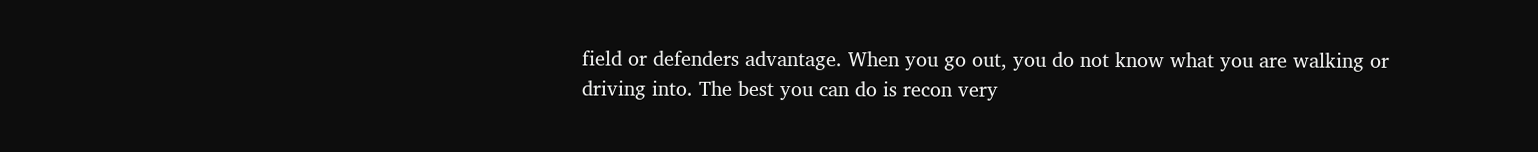field or defenders advantage. When you go out, you do not know what you are walking or driving into. The best you can do is recon very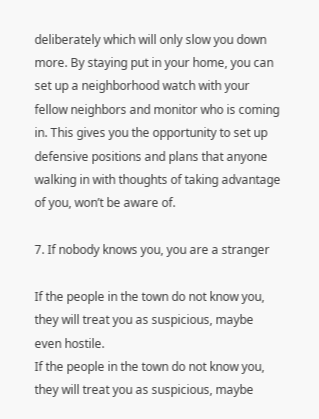deliberately which will only slow you down more. By staying put in your home, you can set up a neighborhood watch with your fellow neighbors and monitor who is coming in. This gives you the opportunity to set up defensive positions and plans that anyone walking in with thoughts of taking advantage of you, won’t be aware of.

7. If nobody knows you, you are a stranger

If the people in the town do not know you, they will treat you as suspicious, maybe even hostile.
If the people in the town do not know you, they will treat you as suspicious, maybe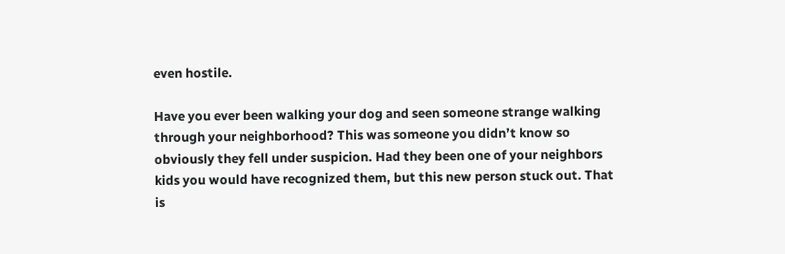even hostile.

Have you ever been walking your dog and seen someone strange walking through your neighborhood? This was someone you didn’t know so obviously they fell under suspicion. Had they been one of your neighbors kids you would have recognized them, but this new person stuck out. That is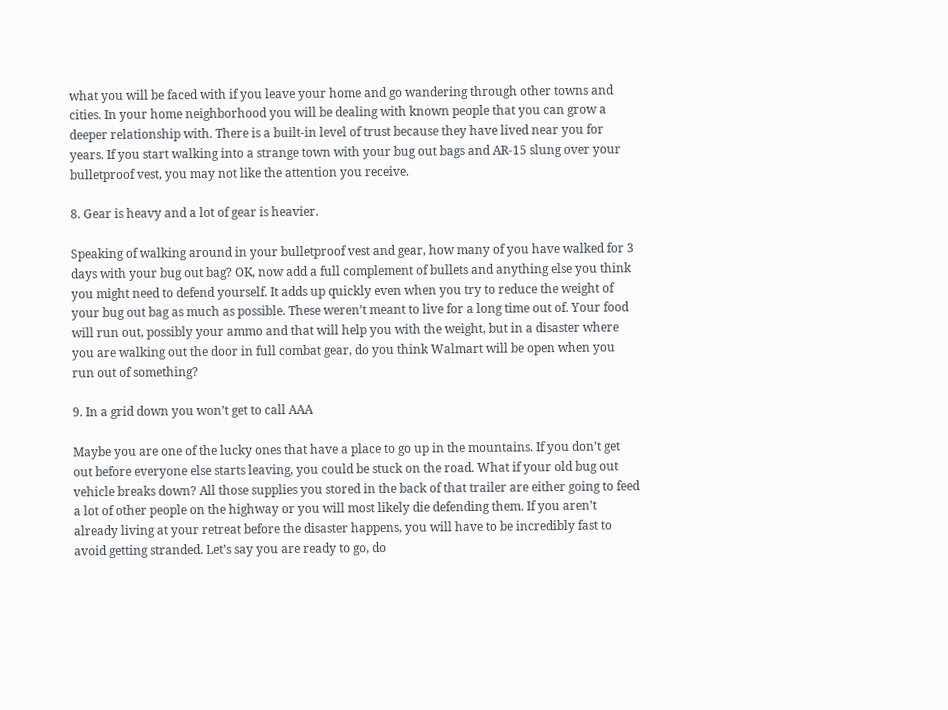what you will be faced with if you leave your home and go wandering through other towns and cities. In your home neighborhood you will be dealing with known people that you can grow a deeper relationship with. There is a built-in level of trust because they have lived near you for years. If you start walking into a strange town with your bug out bags and AR-15 slung over your bulletproof vest, you may not like the attention you receive.

8. Gear is heavy and a lot of gear is heavier.

Speaking of walking around in your bulletproof vest and gear, how many of you have walked for 3 days with your bug out bag? OK, now add a full complement of bullets and anything else you think you might need to defend yourself. It adds up quickly even when you try to reduce the weight of your bug out bag as much as possible. These weren’t meant to live for a long time out of. Your food will run out, possibly your ammo and that will help you with the weight, but in a disaster where you are walking out the door in full combat gear, do you think Walmart will be open when you run out of something?

9. In a grid down you won’t get to call AAA

Maybe you are one of the lucky ones that have a place to go up in the mountains. If you don’t get out before everyone else starts leaving, you could be stuck on the road. What if your old bug out vehicle breaks down? All those supplies you stored in the back of that trailer are either going to feed a lot of other people on the highway or you will most likely die defending them. If you aren’t already living at your retreat before the disaster happens, you will have to be incredibly fast to avoid getting stranded. Let’s say you are ready to go, do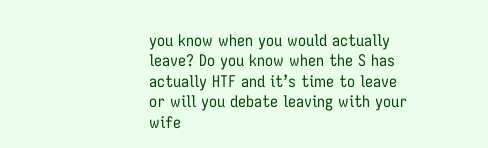you know when you would actually leave? Do you know when the S has actually HTF and it’s time to leave or will you debate leaving with your wife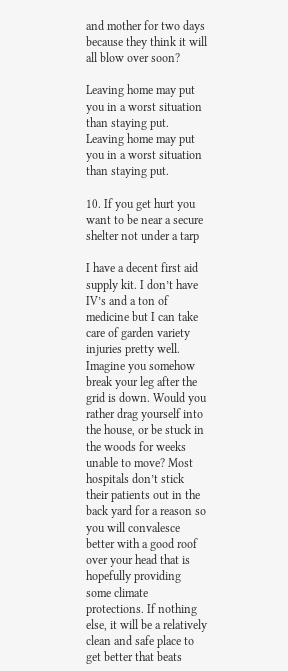and mother for two days because they think it will all blow over soon?

Leaving home may put you in a worst situation than staying put.
Leaving home may put you in a worst situation than staying put.

10. If you get hurt you want to be near a secure shelter not under a tarp

I have a decent first aid supply kit. I don’t have IV’s and a ton of medicine but I can take care of garden variety injuries pretty well. Imagine you somehow break your leg after the grid is down. Would you rather drag yourself into the house, or be stuck in the woods for weeks unable to move? Most hospitals don’t stick their patients out in the back yard for a reason so you will convalesce better with a good roof over your head that is hopefully providing some climate protections. If nothing else, it will be a relatively clean and safe place to get better that beats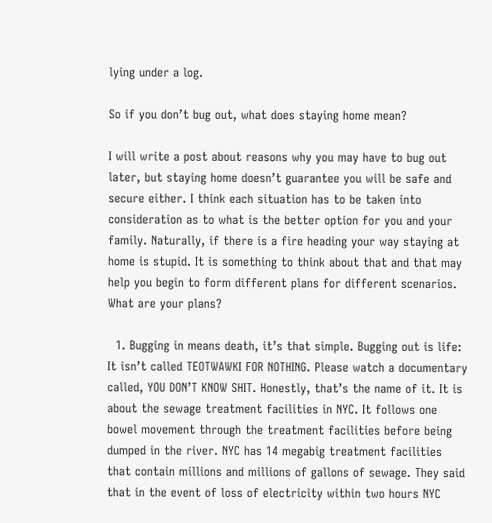lying under a log.

So if you don’t bug out, what does staying home mean?

I will write a post about reasons why you may have to bug out later, but staying home doesn’t guarantee you will be safe and secure either. I think each situation has to be taken into consideration as to what is the better option for you and your family. Naturally, if there is a fire heading your way staying at home is stupid. It is something to think about that and that may help you begin to form different plans for different scenarios. What are your plans?

  1. Bugging in means death, it’s that simple. Bugging out is life: It isn’t called TEOTWAWKI FOR NOTHING. Please watch a documentary called, YOU DON’T KNOW SHIT. Honestly, that’s the name of it. It is about the sewage treatment facilities in NYC. It follows one bowel movement through the treatment facilities before being dumped in the river. NYC has 14 megabig treatment facilities that contain millions and millions of gallons of sewage. They said that in the event of loss of electricity within two hours NYC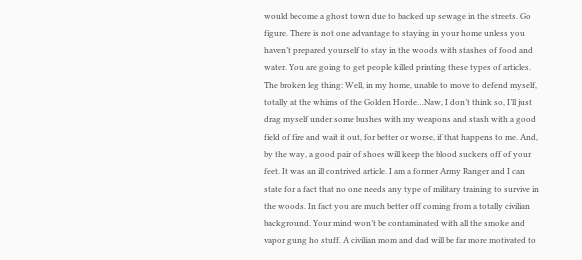would become a ghost town due to backed up sewage in the streets. Go figure. There is not one advantage to staying in your home unless you haven’t prepared yourself to stay in the woods with stashes of food and water. You are going to get people killed printing these types of articles. The broken leg thing: Well, in my home, unable to move to defend myself, totally at the whims of the Golden Horde…Naw, I don’t think so, I’ll just drag myself under some bushes with my weapons and stash with a good field of fire and wait it out, for better or worse, if that happens to me. And, by the way, a good pair of shoes will keep the blood suckers off of your feet. It was an ill contrived article. I am a former Army Ranger and I can state for a fact that no one needs any type of military training to survive in the woods. In fact you are much better off coming from a totally civilian background. Your mind won’t be contaminated with all the smoke and vapor gung ho stuff. A civilian mom and dad will be far more motivated to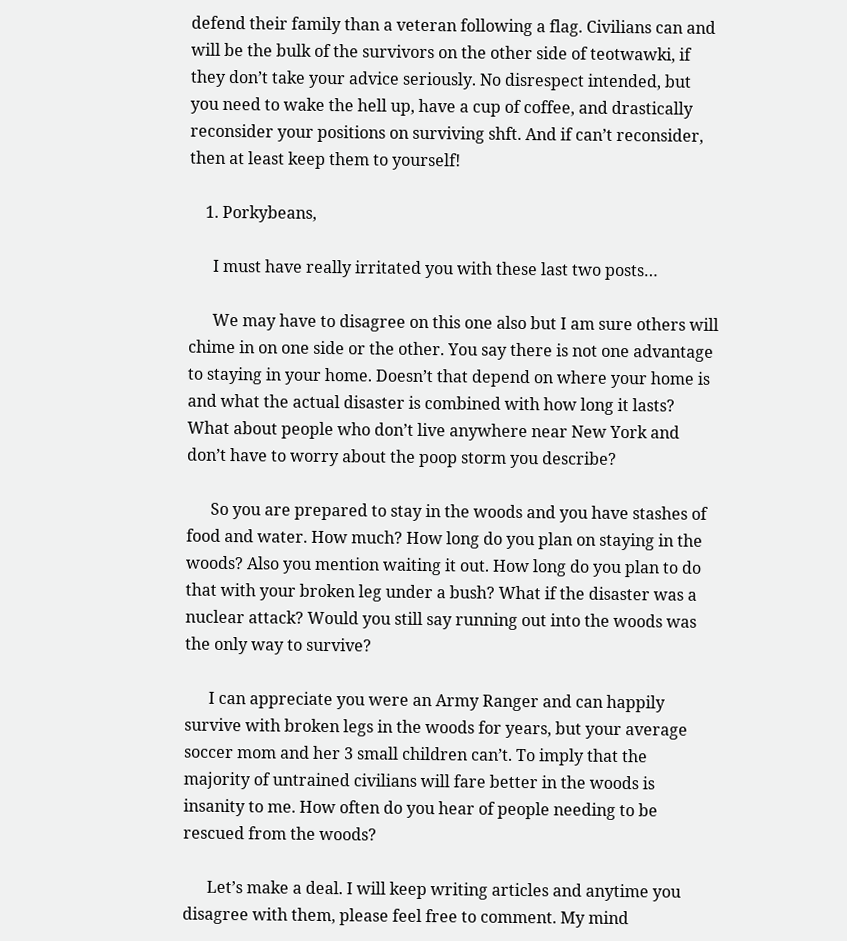defend their family than a veteran following a flag. Civilians can and will be the bulk of the survivors on the other side of teotwawki, if they don’t take your advice seriously. No disrespect intended, but you need to wake the hell up, have a cup of coffee, and drastically reconsider your positions on surviving shft. And if can’t reconsider, then at least keep them to yourself!

    1. Porkybeans,

      I must have really irritated you with these last two posts…

      We may have to disagree on this one also but I am sure others will chime in on one side or the other. You say there is not one advantage to staying in your home. Doesn’t that depend on where your home is and what the actual disaster is combined with how long it lasts? What about people who don’t live anywhere near New York and don’t have to worry about the poop storm you describe?

      So you are prepared to stay in the woods and you have stashes of food and water. How much? How long do you plan on staying in the woods? Also you mention waiting it out. How long do you plan to do that with your broken leg under a bush? What if the disaster was a nuclear attack? Would you still say running out into the woods was the only way to survive?

      I can appreciate you were an Army Ranger and can happily survive with broken legs in the woods for years, but your average soccer mom and her 3 small children can’t. To imply that the majority of untrained civilians will fare better in the woods is insanity to me. How often do you hear of people needing to be rescued from the woods?

      Let’s make a deal. I will keep writing articles and anytime you disagree with them, please feel free to comment. My mind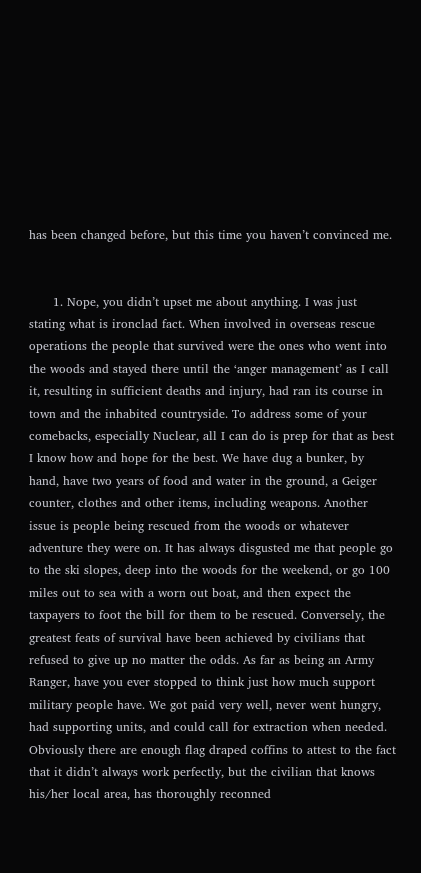has been changed before, but this time you haven’t convinced me.


      1. Nope, you didn’t upset me about anything. I was just stating what is ironclad fact. When involved in overseas rescue operations the people that survived were the ones who went into the woods and stayed there until the ‘anger management’ as I call it, resulting in sufficient deaths and injury, had ran its course in town and the inhabited countryside. To address some of your comebacks, especially Nuclear, all I can do is prep for that as best I know how and hope for the best. We have dug a bunker, by hand, have two years of food and water in the ground, a Geiger counter, clothes and other items, including weapons. Another issue is people being rescued from the woods or whatever adventure they were on. It has always disgusted me that people go to the ski slopes, deep into the woods for the weekend, or go 100 miles out to sea with a worn out boat, and then expect the taxpayers to foot the bill for them to be rescued. Conversely, the greatest feats of survival have been achieved by civilians that refused to give up no matter the odds. As far as being an Army Ranger, have you ever stopped to think just how much support military people have. We got paid very well, never went hungry, had supporting units, and could call for extraction when needed. Obviously there are enough flag draped coffins to attest to the fact that it didn’t always work perfectly, but the civilian that knows his/her local area, has thoroughly reconned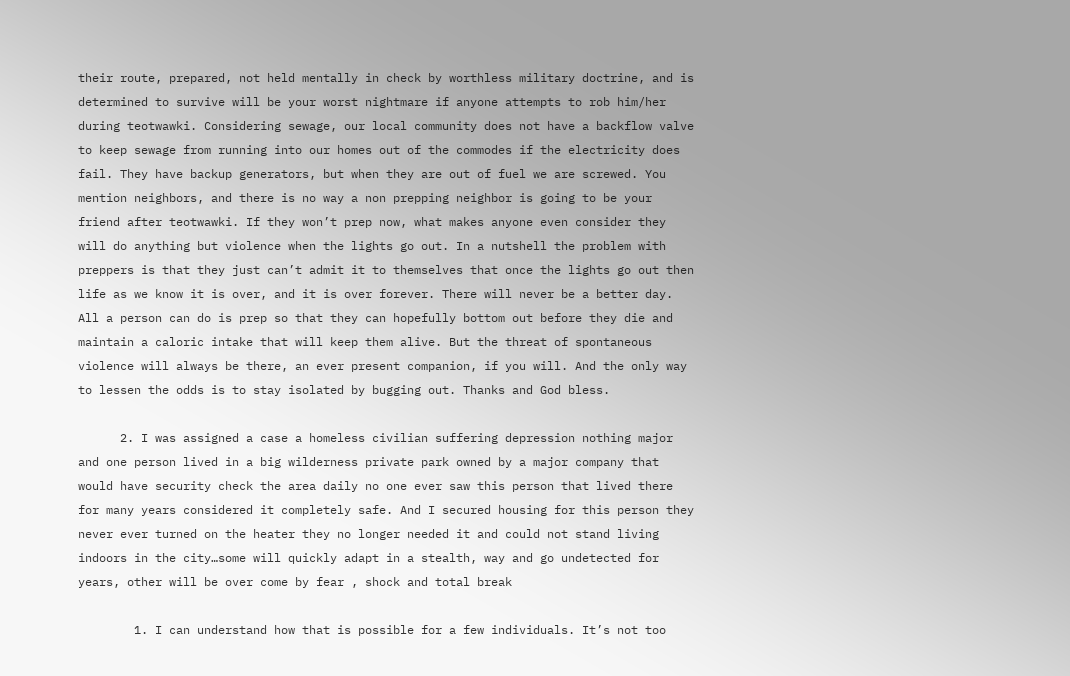their route, prepared, not held mentally in check by worthless military doctrine, and is determined to survive will be your worst nightmare if anyone attempts to rob him/her during teotwawki. Considering sewage, our local community does not have a backflow valve to keep sewage from running into our homes out of the commodes if the electricity does fail. They have backup generators, but when they are out of fuel we are screwed. You mention neighbors, and there is no way a non prepping neighbor is going to be your friend after teotwawki. If they won’t prep now, what makes anyone even consider they will do anything but violence when the lights go out. In a nutshell the problem with preppers is that they just can’t admit it to themselves that once the lights go out then life as we know it is over, and it is over forever. There will never be a better day. All a person can do is prep so that they can hopefully bottom out before they die and maintain a caloric intake that will keep them alive. But the threat of spontaneous violence will always be there, an ever present companion, if you will. And the only way to lessen the odds is to stay isolated by bugging out. Thanks and God bless.

      2. I was assigned a case a homeless civilian suffering depression nothing major and one person lived in a big wilderness private park owned by a major company that would have security check the area daily no one ever saw this person that lived there for many years considered it completely safe. And I secured housing for this person they never ever turned on the heater they no longer needed it and could not stand living indoors in the city…some will quickly adapt in a stealth, way and go undetected for years, other will be over come by fear , shock and total break

        1. I can understand how that is possible for a few individuals. It’s not too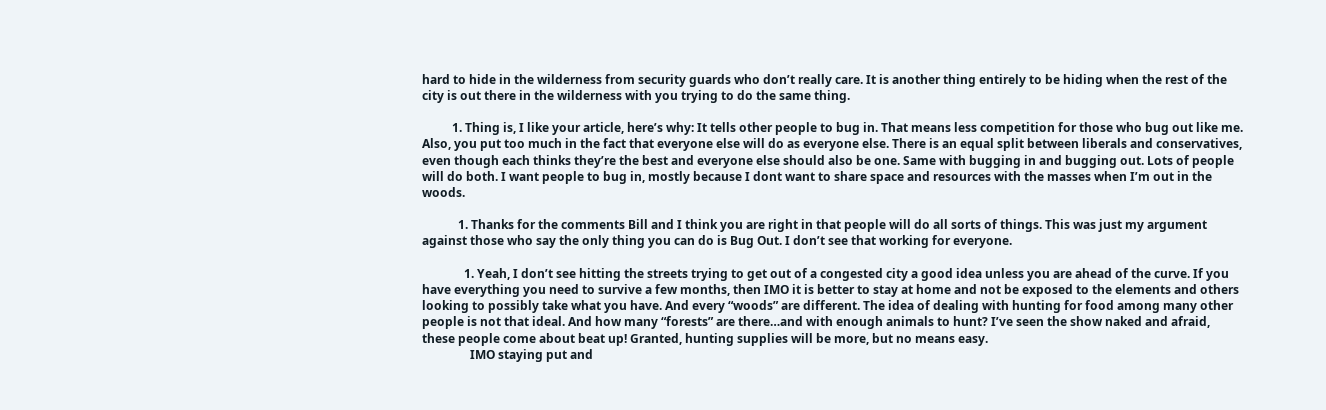hard to hide in the wilderness from security guards who don’t really care. It is another thing entirely to be hiding when the rest of the city is out there in the wilderness with you trying to do the same thing.

          1. Thing is, I like your article, here’s why: It tells other people to bug in. That means less competition for those who bug out like me. Also, you put too much in the fact that everyone else will do as everyone else. There is an equal split between liberals and conservatives, even though each thinks they’re the best and everyone else should also be one. Same with bugging in and bugging out. Lots of people will do both. I want people to bug in, mostly because I dont want to share space and resources with the masses when I’m out in the woods.

            1. Thanks for the comments Bill and I think you are right in that people will do all sorts of things. This was just my argument against those who say the only thing you can do is Bug Out. I don’t see that working for everyone.

              1. Yeah, I don’t see hitting the streets trying to get out of a congested city a good idea unless you are ahead of the curve. If you have everything you need to survive a few months, then IMO it is better to stay at home and not be exposed to the elements and others looking to possibly take what you have. And every “woods” are different. The idea of dealing with hunting for food among many other people is not that ideal. And how many “forests” are there…and with enough animals to hunt? I’ve seen the show naked and afraid, these people come about beat up! Granted, hunting supplies will be more, but no means easy.
                IMO staying put and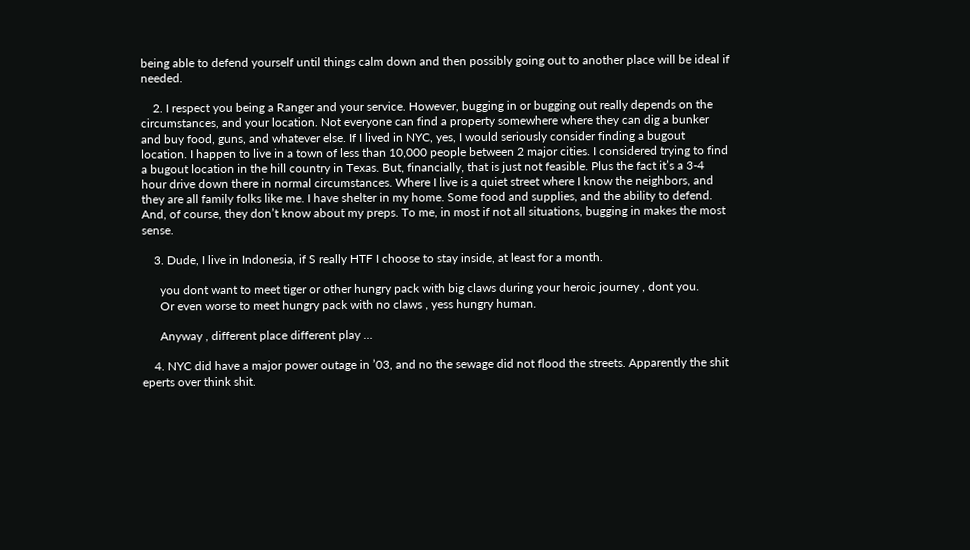being able to defend yourself until things calm down and then possibly going out to another place will be ideal if needed.

    2. I respect you being a Ranger and your service. However, bugging in or bugging out really depends on the circumstances, and your location. Not everyone can find a property somewhere where they can dig a bunker and buy food, guns, and whatever else. If I lived in NYC, yes, I would seriously consider finding a bugout location. I happen to live in a town of less than 10,000 people between 2 major cities. I considered trying to find a bugout location in the hill country in Texas. But, financially, that is just not feasible. Plus the fact it’s a 3-4 hour drive down there in normal circumstances. Where I live is a quiet street where I know the neighbors, and they are all family folks like me. I have shelter in my home. Some food and supplies, and the ability to defend. And, of course, they don’t know about my preps. To me, in most if not all situations, bugging in makes the most sense.

    3. Dude, I live in Indonesia, if S really HTF I choose to stay inside, at least for a month.

      you dont want to meet tiger or other hungry pack with big claws during your heroic journey , dont you.
      Or even worse to meet hungry pack with no claws , yess hungry human.

      Anyway , different place different play …

    4. NYC did have a major power outage in ’03, and no the sewage did not flood the streets. Apparently the shit eperts over think shit.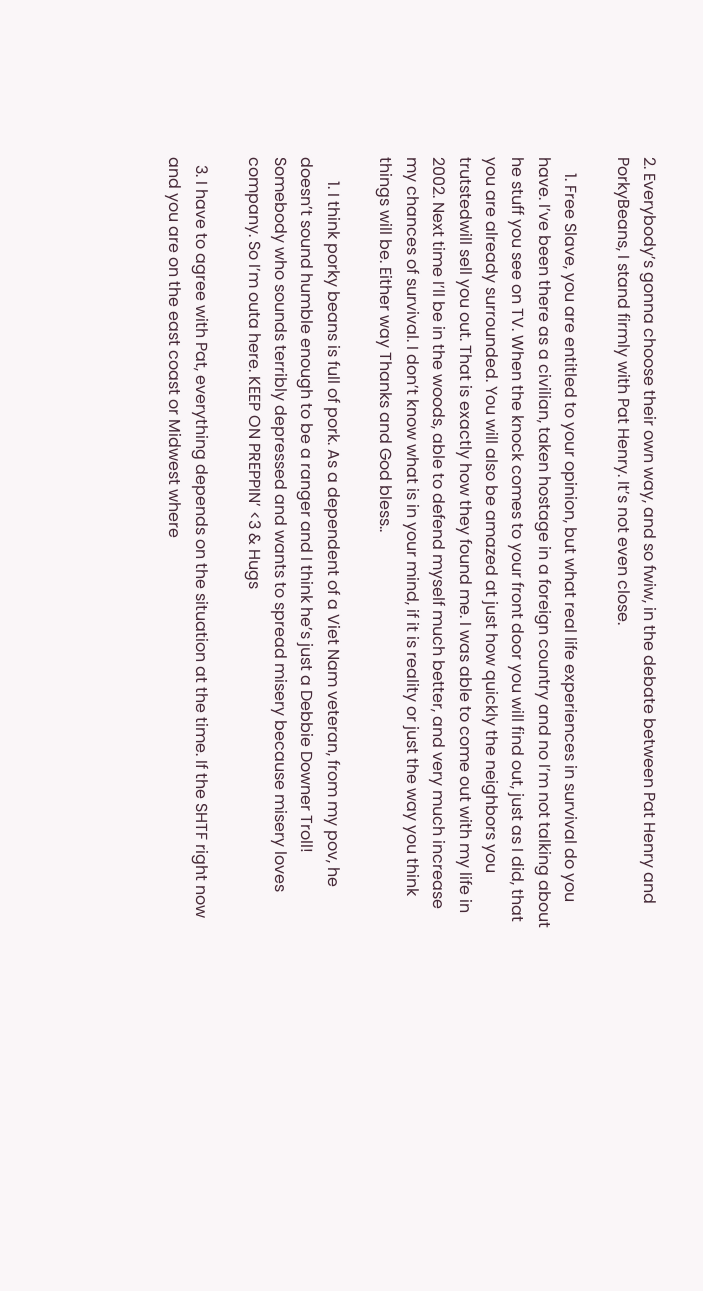2. Everybody’s gonna choose their own way, and so fwiw, in the debate between Pat Henry and PorkyBeans, I stand firmly with Pat Henry. It’s not even close.

    1. Free Slave, you are entitled to your opinion, but what real life experiences in survival do you have. I’ve been there as a civilian, taken hostage in a foreign country and no I’m not talking about he stuff you see on TV. When the knock comes to your front door you will find out, just as I did, that you are already surrounded. You will also be amazed at just how quickly the neighbors you trutstedwill sell you out. That is exactly how they found me. I was able to come out with my life in 2002. Next time I’ll be in the woods, able to defend myself much better, and very much increase my chances of survival. I don’t know what is in your mind, if it is reality or just the way you think things will be. Either way Thanks and God bless..

      1. I think porky beans is full of pork. As a dependent of a Viet Nam veteran, from my pov, he doesn’t sound humble enough to be a ranger and I think he’s just a Debbie Downer Troll! Somebody who sounds terribly depressed and wants to spread misery because misery loves company. So I’m outa here. KEEP ON PREPPIN’ <3 & Hugs

  3. I have to agree with Pat, everything depends on the situation at the time. If the SHTF right now and you are on the east coast or Midwest where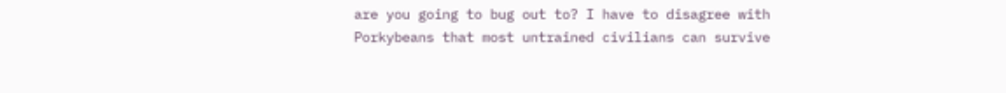are you going to bug out to? I have to disagree with Porkybeans that most untrained civilians can survive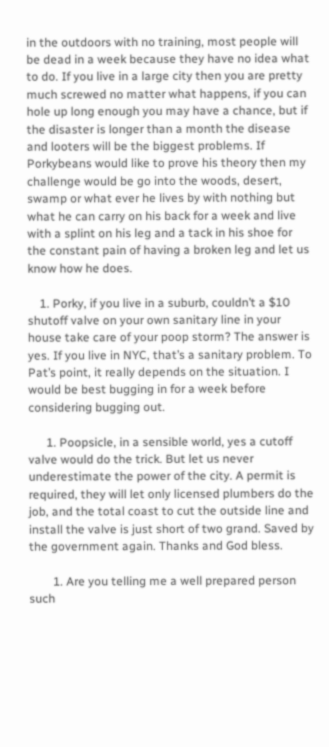in the outdoors with no training, most people will be dead in a week because they have no idea what to do. If you live in a large city then you are pretty much screwed no matter what happens, if you can hole up long enough you may have a chance, but if the disaster is longer than a month the disease and looters will be the biggest problems. If Porkybeans would like to prove his theory then my challenge would be go into the woods, desert, swamp or what ever he lives by with nothing but what he can carry on his back for a week and live with a splint on his leg and a tack in his shoe for the constant pain of having a broken leg and let us know how he does.

    1. Porky, if you live in a suburb, couldn’t a $10 shutoff valve on your own sanitary line in your house take care of your poop storm? The answer is yes. If you live in NYC, that’s a sanitary problem. To Pat’s point, it really depends on the situation. I would be best bugging in for a week before considering bugging out.

      1. Poopsicle, in a sensible world, yes a cutoff valve would do the trick. But let us never underestimate the power of the city. A permit is required, they will let only licensed plumbers do the job, and the total coast to cut the outside line and install the valve is just short of two grand. Saved by the government again. Thanks and God bless.

        1. Are you telling me a well prepared person such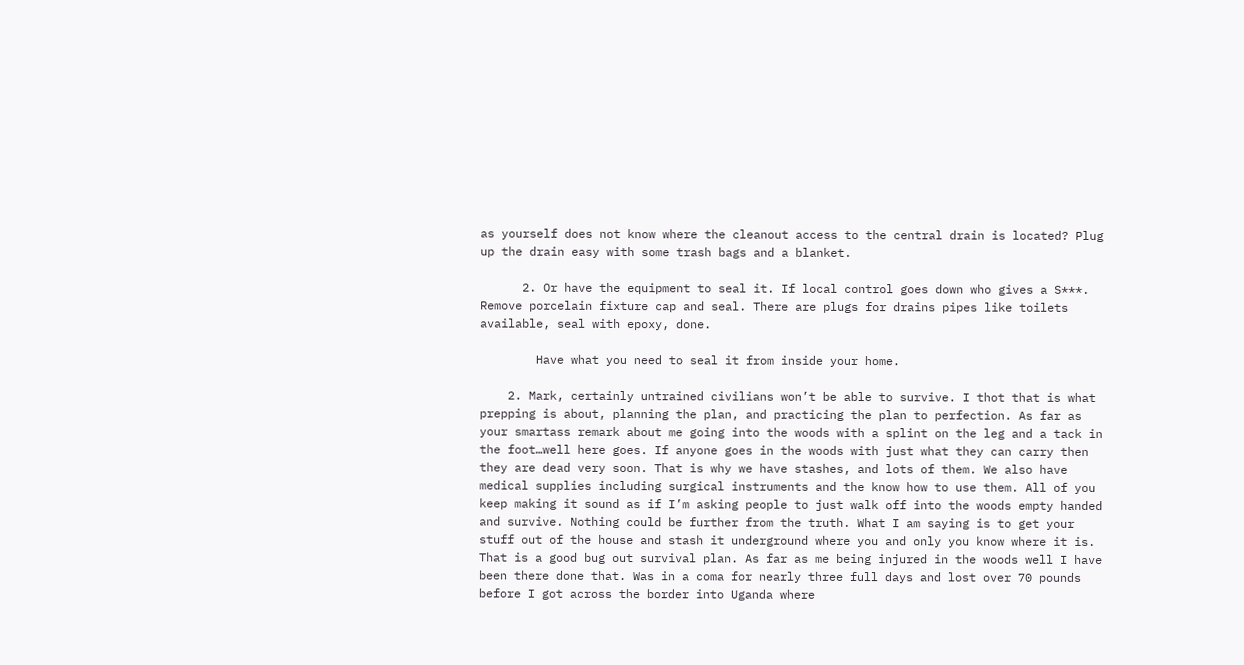as yourself does not know where the cleanout access to the central drain is located? Plug up the drain easy with some trash bags and a blanket.

      2. Or have the equipment to seal it. If local control goes down who gives a S***. Remove porcelain fixture cap and seal. There are plugs for drains pipes like toilets available, seal with epoxy, done.

        Have what you need to seal it from inside your home.

    2. Mark, certainly untrained civilians won’t be able to survive. I thot that is what prepping is about, planning the plan, and practicing the plan to perfection. As far as your smartass remark about me going into the woods with a splint on the leg and a tack in the foot…well here goes. If anyone goes in the woods with just what they can carry then they are dead very soon. That is why we have stashes, and lots of them. We also have medical supplies including surgical instruments and the know how to use them. All of you keep making it sound as if I’m asking people to just walk off into the woods empty handed and survive. Nothing could be further from the truth. What I am saying is to get your stuff out of the house and stash it underground where you and only you know where it is. That is a good bug out survival plan. As far as me being injured in the woods well I have been there done that. Was in a coma for nearly three full days and lost over 70 pounds before I got across the border into Uganda where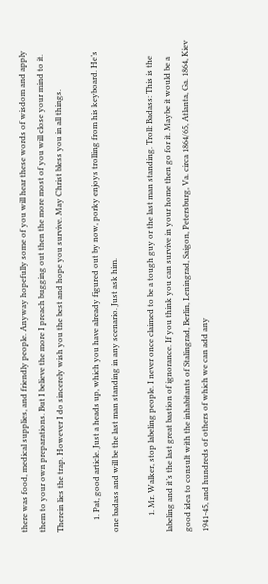there was food, medical supplies, and friendly people. Anyway hopefully some of you will hear these words of wisdom and apply them to your own preparations. But I believe the more I preach bugging out then the more most of you will close your mind to it. Therein lies the trap. However I do sincerely wish you the best and hope you survive. May Christ bless you in all things.

      1. Pat, good article. Just a heads up, which you have already figured out by now, porky enjoys trolling from his keyboard. He’s one badass and will be the last man standing in any scenario. Just ask him.

        1. Mr. Walker, stop labeling people. I never once claimed to be a tough guy or the last man standing. Troll: Badass: This is the labeling and it’s the last great bastion of ignorance. If you think you can survive in your home then go for it. Maybe it would be a good idea to consult with the inhabitants of Stalingrad, Berlin, Leningrad, Saigon, Petersburg, Va. circa 1864/65, Atlanta, Ga. 1864, Kiev 1941-45, and hundreds of others of which we can add any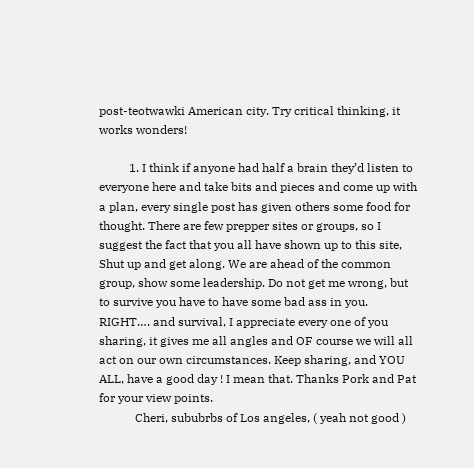post-teotwawki American city. Try critical thinking, it works wonders!

          1. I think if anyone had half a brain they’d listen to everyone here and take bits and pieces and come up with a plan, every single post has given others some food for thought. There are few prepper sites or groups, so I suggest the fact that you all have shown up to this site, Shut up and get along. We are ahead of the common group, show some leadership. Do not get me wrong, but to survive you have to have some bad ass in you. RIGHT…. and survival, I appreciate every one of you sharing, it gives me all angles and OF course we will all act on our own circumstances. Keep sharing, and YOU ALL, have a good day ! I mean that. Thanks Pork and Pat for your view points.
            Cheri, sububrbs of Los angeles, ( yeah not good )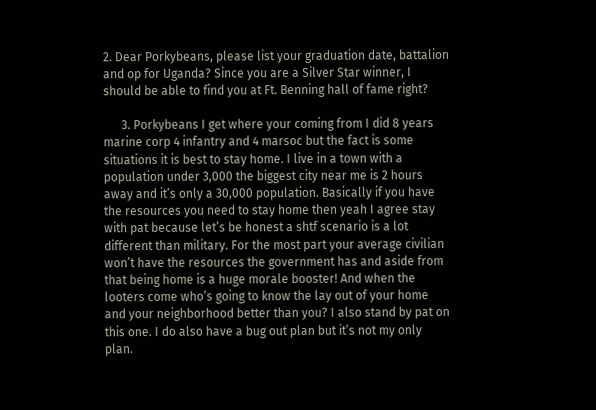2. Dear Porkybeans, please list your graduation date, battalion and op for Uganda? Since you are a Silver Star winner, I should be able to find you at Ft. Benning hall of fame right?

      3. Porkybeans I get where your coming from I did 8 years marine corp 4 infantry and 4 marsoc but the fact is some situations it is best to stay home. I live in a town with a population under 3,000 the biggest city near me is 2 hours away and it’s only a 30,000 population. Basically if you have the resources you need to stay home then yeah I agree stay with pat because let’s be honest a shtf scenario is a lot different than military. For the most part your average civilian won’t have the resources the government has and aside from that being home is a huge morale booster! And when the looters come who’s going to know the lay out of your home and your neighborhood better than you? I also stand by pat on this one. I do also have a bug out plan but it’s not my only plan.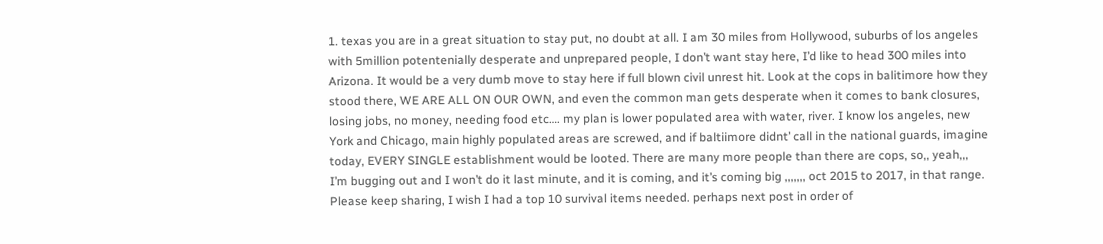1. texas you are in a great situation to stay put, no doubt at all. I am 30 miles from Hollywood, suburbs of los angeles with 5million potentenially desperate and unprepared people, I don’t want stay here, I’d like to head 300 miles into Arizona. It would be a very dumb move to stay here if full blown civil unrest hit. Look at the cops in balitimore how they stood there, WE ARE ALL ON OUR OWN, and even the common man gets desperate when it comes to bank closures, losing jobs, no money, needing food etc…. my plan is lower populated area with water, river. I know los angeles, new York and Chicago, main highly populated areas are screwed, and if baltiimore didnt’ call in the national guards, imagine today, EVERY SINGLE establishment would be looted. There are many more people than there are cops, so,, yeah,,, I’m bugging out and I won’t do it last minute, and it is coming, and it’s coming big ,,,,,,, oct 2015 to 2017, in that range. Please keep sharing, I wish I had a top 10 survival items needed. perhaps next post in order of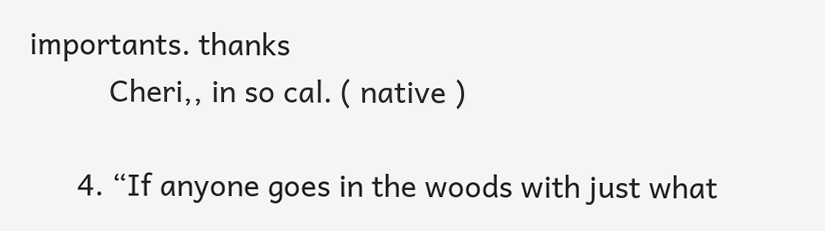importants. thanks
          Cheri,, in so cal. ( native )

      4. “If anyone goes in the woods with just what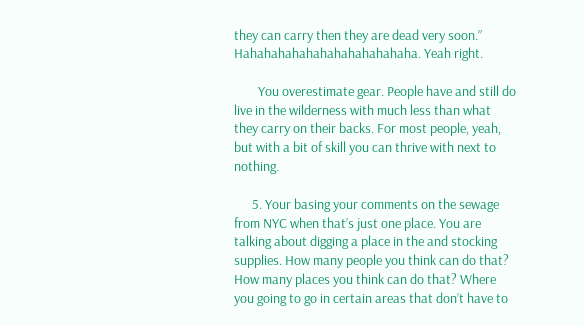they can carry then they are dead very soon.” Hahahahahahahahahahahahaha. Yeah right.

        You overestimate gear. People have and still do live in the wilderness with much less than what they carry on their backs. For most people, yeah, but with a bit of skill you can thrive with next to nothing.

      5. Your basing your comments on the sewage from NYC when that’s just one place. You are talking about digging a place in the and stocking supplies. How many people you think can do that? How many places you think can do that? Where you going to go in certain areas that don’t have to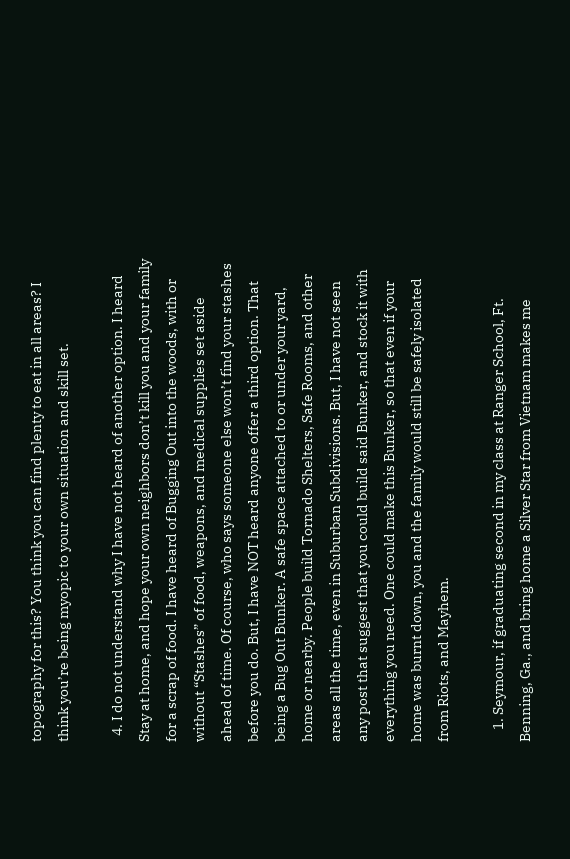topography for this? You think you can find plenty to eat in all areas? I think you’re being myopic to your own situation and skill set.

  4. I do not understand why I have not heard of another option. I heard Stay at home, and hope your own neighbors don’t kill you and your family for a scrap of food. I have heard of Bugging Out into the woods, with or without “Stashes” of food, weapons, and medical supplies set aside ahead of time. Of course, who says someone else won’t find your stashes before you do. But, I have NOT heard anyone offer a third option. That being a Bug Out Bunker. A safe space attached to or under your yard, home or nearby. People build Tornado Shelters, Safe Rooms, and other areas all the time, even in Suburban Subdivisions. But, I have not seen any post that suggest that you could build said Bunker, and stock it with everything you need. One could make this Bunker, so that even if your home was burnt down, you and the family would still be safely isolated from Riots, and Mayhem.

    1. Seymour, if graduating second in my class at Ranger School, Ft. Benning, Ga., and bring home a Silver Star from Vietnam makes me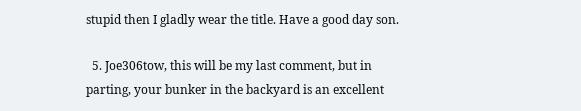stupid then I gladly wear the title. Have a good day son.

  5. Joe306tow, this will be my last comment, but in parting, your bunker in the backyard is an excellent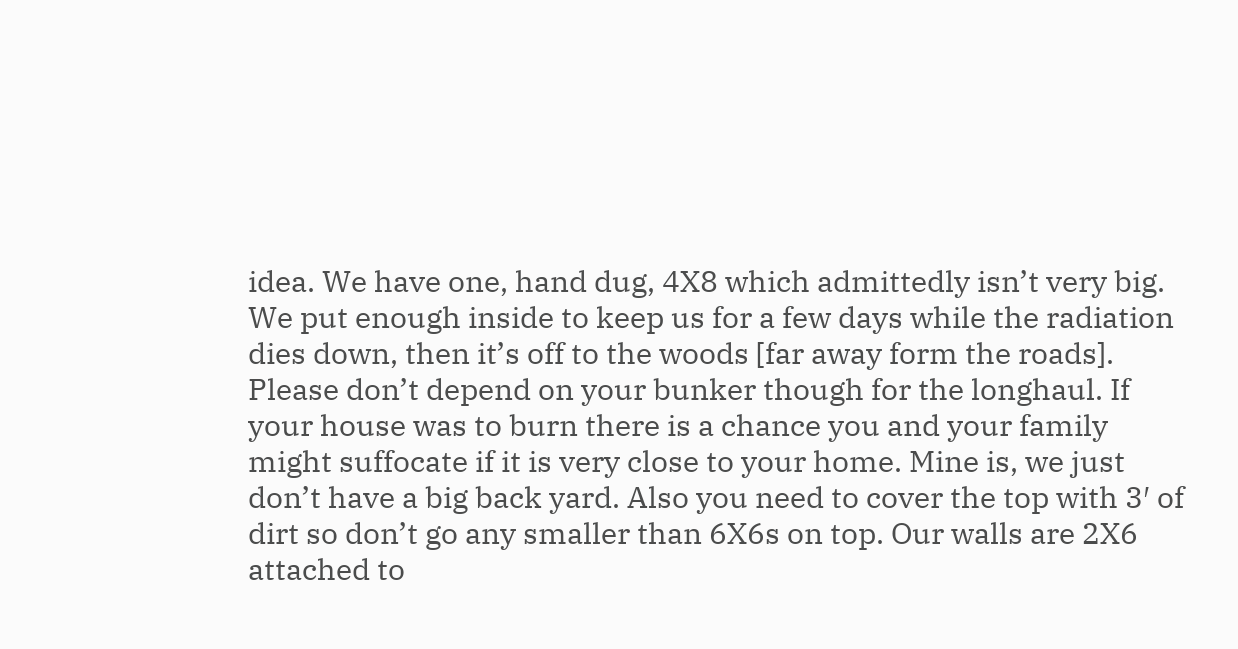idea. We have one, hand dug, 4X8 which admittedly isn’t very big. We put enough inside to keep us for a few days while the radiation dies down, then it’s off to the woods [far away form the roads]. Please don’t depend on your bunker though for the longhaul. If your house was to burn there is a chance you and your family might suffocate if it is very close to your home. Mine is, we just don’t have a big back yard. Also you need to cover the top with 3′ of dirt so don’t go any smaller than 6X6s on top. Our walls are 2X6 attached to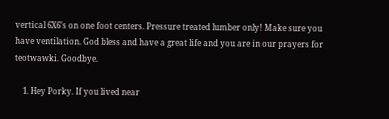vertical 6X6’s on one foot centers. Pressure treated lumber only! Make sure you have ventilation. God bless and have a great life and you are in our prayers for teotwawki. Goodbye.

    1. Hey Porky. If you lived near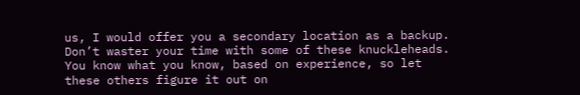us, I would offer you a secondary location as a backup. Don’t waster your time with some of these knuckleheads. You know what you know, based on experience, so let these others figure it out on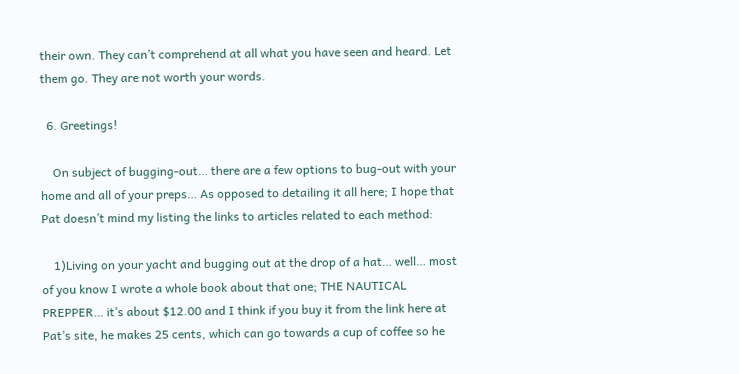their own. They can’t comprehend at all what you have seen and heard. Let them go. They are not worth your words.

  6. Greetings!

    On subject of bugging-out… there are a few options to bug-out with your home and all of your preps… As opposed to detailing it all here; I hope that Pat doesn’t mind my listing the links to articles related to each method:

    1)Living on your yacht and bugging out at the drop of a hat… well… most of you know I wrote a whole book about that one; THE NAUTICAL PREPPER… it’s about $12.00 and I think if you buy it from the link here at Pat’s site, he makes 25 cents, which can go towards a cup of coffee so he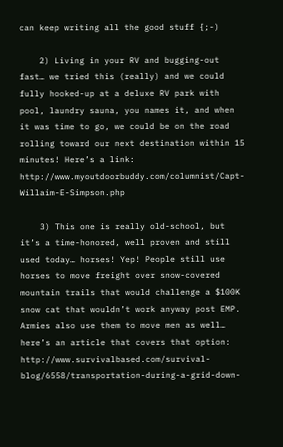can keep writing all the good stuff {;-)

    2) Living in your RV and bugging-out fast… we tried this (really) and we could fully hooked-up at a deluxe RV park with pool, laundry sauna, you names it, and when it was time to go, we could be on the road rolling toward our next destination within 15 minutes! Here’s a link: http://www.myoutdoorbuddy.com/columnist/Capt-Willaim-E-Simpson.php

    3) This one is really old-school, but it’s a time-honored, well proven and still used today… horses! Yep! People still use horses to move freight over snow-covered mountain trails that would challenge a $100K snow cat that wouldn’t work anyway post EMP. Armies also use them to move men as well… here’s an article that covers that option: http://www.survivalbased.com/survival-blog/6558/transportation-during-a-grid-down-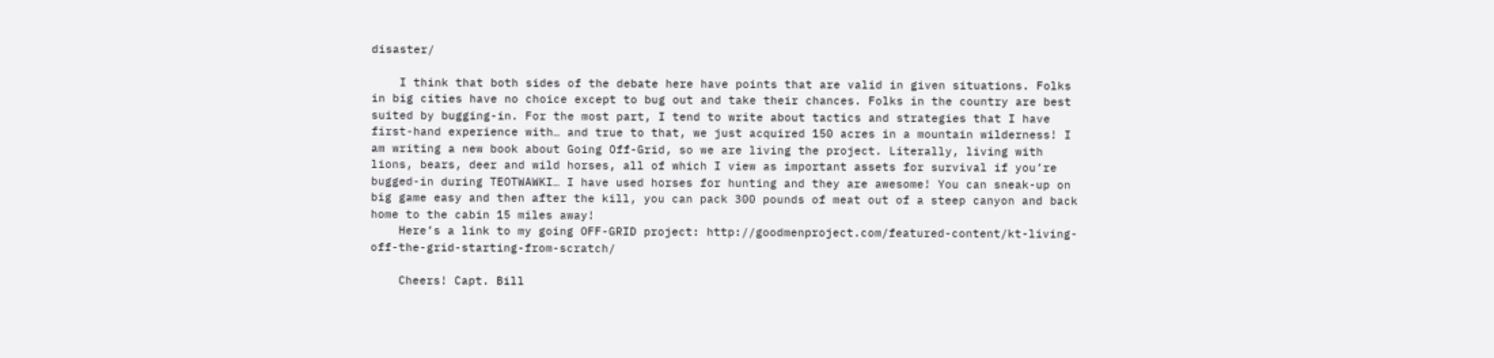disaster/

    I think that both sides of the debate here have points that are valid in given situations. Folks in big cities have no choice except to bug out and take their chances. Folks in the country are best suited by bugging-in. For the most part, I tend to write about tactics and strategies that I have first-hand experience with… and true to that, we just acquired 150 acres in a mountain wilderness! I am writing a new book about Going Off-Grid, so we are living the project. Literally, living with lions, bears, deer and wild horses, all of which I view as important assets for survival if you’re bugged-in during TEOTWAWKI… I have used horses for hunting and they are awesome! You can sneak-up on big game easy and then after the kill, you can pack 300 pounds of meat out of a steep canyon and back home to the cabin 15 miles away!
    Here’s a link to my going OFF-GRID project: http://goodmenproject.com/featured-content/kt-living-off-the-grid-starting-from-scratch/

    Cheers! Capt. Bill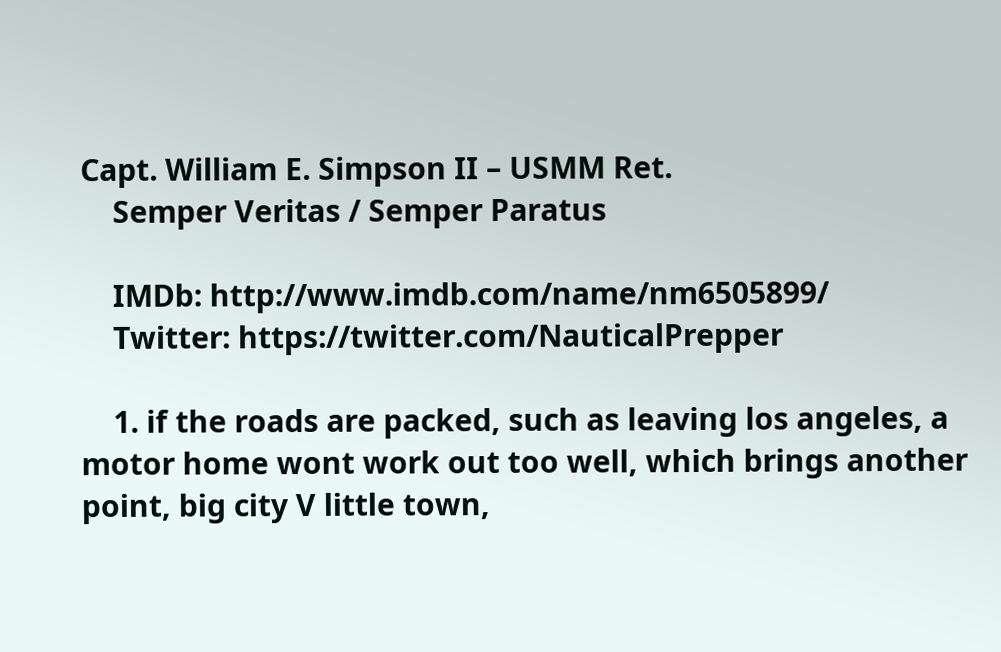Capt. William E. Simpson II – USMM Ret.
    Semper Veritas / Semper Paratus

    IMDb: http://www.imdb.com/name/nm6505899/
    Twitter: https://twitter.com/NauticalPrepper

    1. if the roads are packed, such as leaving los angeles, a motor home wont work out too well, which brings another point, big city V little town,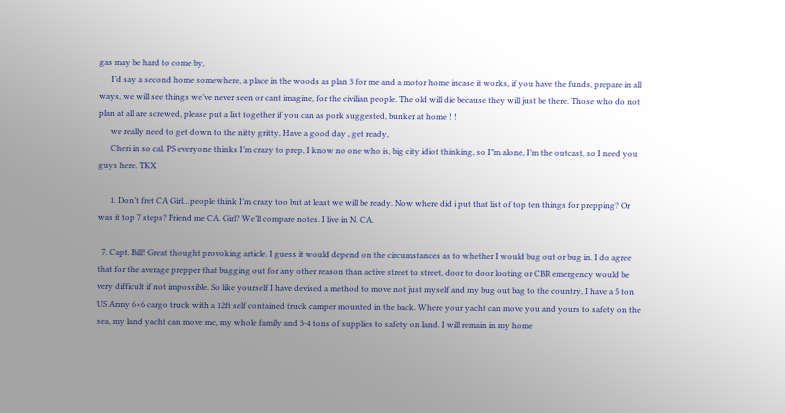gas may be hard to come by,
      I’d say a second home somewhere, a place in the woods as plan 3 for me and a motor home incase it works, if you have the funds, prepare in all ways, we will see things we’ve never seen or cant imagine, for the civilian people. The old will die because they will just be there. Those who do not plan at all are screwed, please put a list together if you can as pork suggested, bunker at home ! !
      we really need to get down to the nitty gritty, Have a good day , get ready,
      Cheri in so cal. PS everyone thinks I’m crazy to prep, I know no one who is, big city idiot thinking, so I”m alone, I’m the outcast, so I need you guys here. TKX

      1. Don’t fret CA Girl…people think I’m crazy too but at least we will be ready. Now where did i put that list of top ten things for prepping? Or was it top 7 steps? Friend me CA. Girl? We’ll compare notes. I live in N. CA.

  7. Capt. Bill! Great thought provoking article. I guess it would depend on the circumstances as to whether I would bug out or bug in. I do agree that for the average prepper that bugging out for any other reason than active street to street, door to door looting or CBR emergency would be very difficult if not impossible. So like yourself I have devised a method to move not just myself and my bug out bag to the country, I have a 5 ton US Army 6×6 cargo truck with a 12ft self contained truck camper mounted in the back. Where your yacht can move you and yours to safety on the sea, my land yacht can move me, my whole family and 3-4 tons of supplies to safety on land. I will remain in my home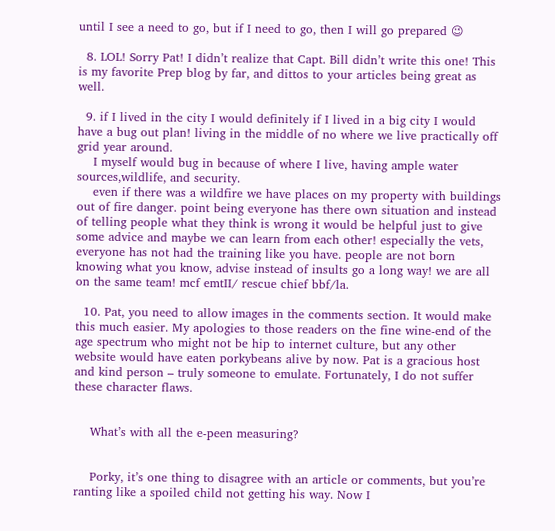until I see a need to go, but if I need to go, then I will go prepared 😉

  8. LOL! Sorry Pat! I didn’t realize that Capt. Bill didn’t write this one! This is my favorite Prep blog by far, and dittos to your articles being great as well.

  9. if I lived in the city I would definitely if I lived in a big city I would have a bug out plan! living in the middle of no where we live practically off grid year around.
    I myself would bug in because of where I live, having ample water sources,wildlife, and security.
    even if there was a wildfire we have places on my property with buildings out of fire danger. point being everyone has there own situation and instead of telling people what they think is wrong it would be helpful just to give some advice and maybe we can learn from each other! especially the vets, everyone has not had the training like you have. people are not born knowing what you know, advise instead of insults go a long way! we are all on the same team! mcf emtII/ rescue chief bbf/la.

  10. Pat, you need to allow images in the comments section. It would make this much easier. My apologies to those readers on the fine wine-end of the age spectrum who might not be hip to internet culture, but any other website would have eaten porkybeans alive by now. Pat is a gracious host and kind person – truly someone to emulate. Fortunately, I do not suffer these character flaws.


    What’s with all the e-peen measuring?


    Porky, it’s one thing to disagree with an article or comments, but you’re ranting like a spoiled child not getting his way. Now I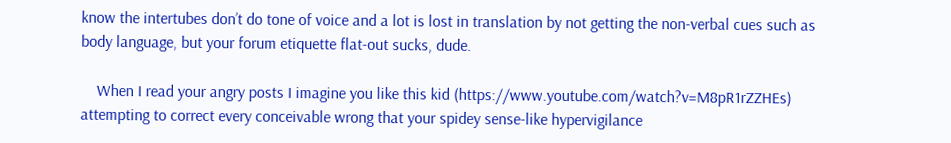know the intertubes don’t do tone of voice and a lot is lost in translation by not getting the non-verbal cues such as body language, but your forum etiquette flat-out sucks, dude.

    When I read your angry posts I imagine you like this kid (https://www.youtube.com/watch?v=M8pR1rZZHEs) attempting to correct every conceivable wrong that your spidey sense-like hypervigilance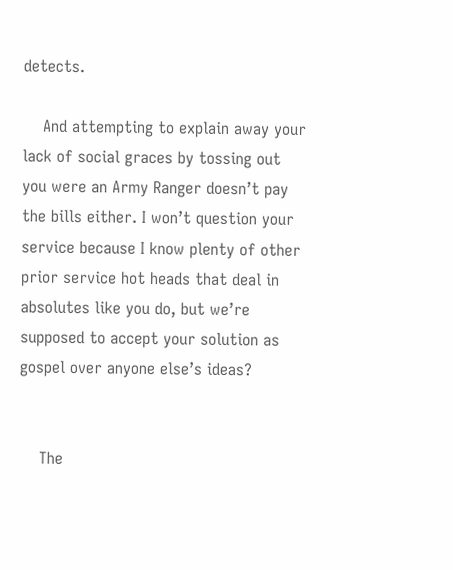detects.

    And attempting to explain away your lack of social graces by tossing out you were an Army Ranger doesn’t pay the bills either. I won’t question your service because I know plenty of other prior service hot heads that deal in absolutes like you do, but we’re supposed to accept your solution as gospel over anyone else’s ideas?


    The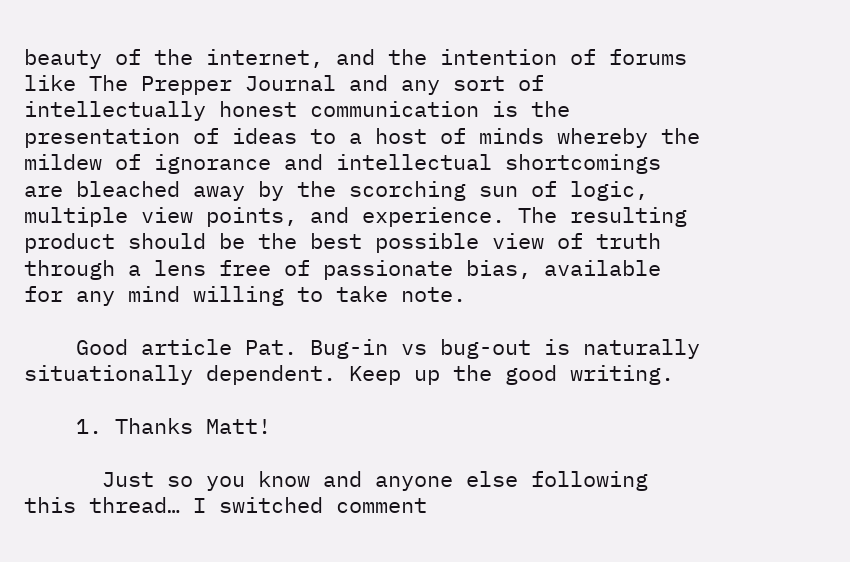beauty of the internet, and the intention of forums like The Prepper Journal and any sort of intellectually honest communication is the presentation of ideas to a host of minds whereby the mildew of ignorance and intellectual shortcomings are bleached away by the scorching sun of logic, multiple view points, and experience. The resulting product should be the best possible view of truth through a lens free of passionate bias, available for any mind willing to take note.

    Good article Pat. Bug-in vs bug-out is naturally situationally dependent. Keep up the good writing.

    1. Thanks Matt!

      Just so you know and anyone else following this thread… I switched comment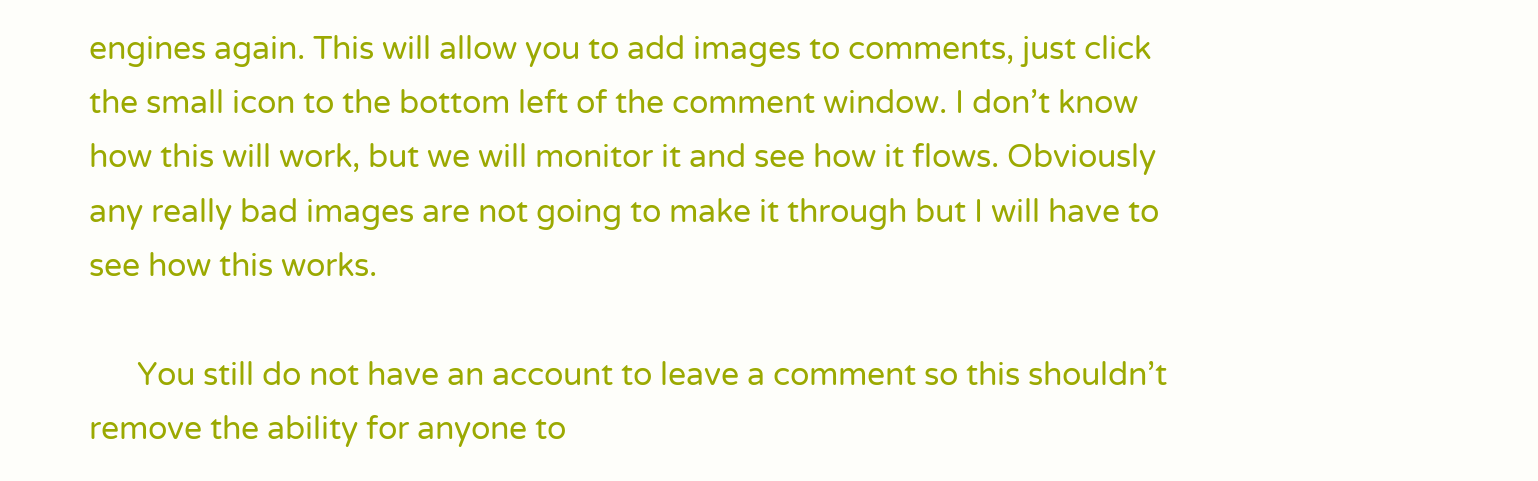engines again. This will allow you to add images to comments, just click the small icon to the bottom left of the comment window. I don’t know how this will work, but we will monitor it and see how it flows. Obviously any really bad images are not going to make it through but I will have to see how this works.

      You still do not have an account to leave a comment so this shouldn’t remove the ability for anyone to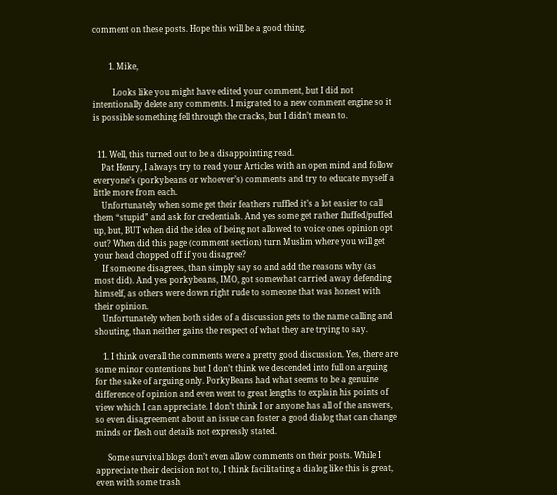comment on these posts. Hope this will be a good thing.


        1. Mike,

          Looks like you might have edited your comment, but I did not intentionally delete any comments. I migrated to a new comment engine so it is possible something fell through the cracks, but I didn’t mean to.


  11. Well, this turned out to be a disappointing read.
    Pat Henry, I always try to read your Articles with an open mind and follow everyone’s (porkybeans or whoever’s) comments and try to educate myself a little more from each.
    Unfortunately when some get their feathers ruffled it’s a lot easier to call them “stupid” and ask for credentials. And yes some get rather fluffed/puffed up, but, BUT when did the idea of being not allowed to voice ones opinion opt out? When did this page (comment section) turn Muslim where you will get your head chopped off if you disagree?
    If someone disagrees, than simply say so and add the reasons why (as most did). And yes porkybeans, IMO, got somewhat carried away defending himself, as others were down right rude to someone that was honest with their opinion.
    Unfortunately when both sides of a discussion gets to the name calling and shouting, than neither gains the respect of what they are trying to say.

    1. I think overall the comments were a pretty good discussion. Yes, there are some minor contentions but I don’t think we descended into full on arguing for the sake of arguing only. PorkyBeans had what seems to be a genuine difference of opinion and even went to great lengths to explain his points of view which I can appreciate. I don’t think I or anyone has all of the answers, so even disagreement about an issue can foster a good dialog that can change minds or flesh out details not expressly stated.

      Some survival blogs don’t even allow comments on their posts. While I appreciate their decision not to, I think facilitating a dialog like this is great, even with some trash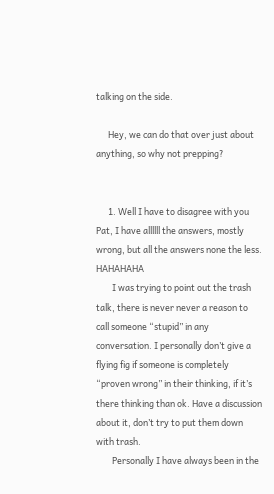talking on the side.

      Hey, we can do that over just about anything, so why not prepping?


      1. Well I have to disagree with you Pat, I have allllll the answers, mostly wrong, but all the answers none the less. HAHAHAHA
        I was trying to point out the trash talk, there is never never a reason to call someone “stupid” in any conversation. I personally don’t give a flying fig if someone is completely “proven wrong” in their thinking, if it’s there thinking than ok. Have a discussion about it, don’t try to put them down with trash.
        Personally I have always been in the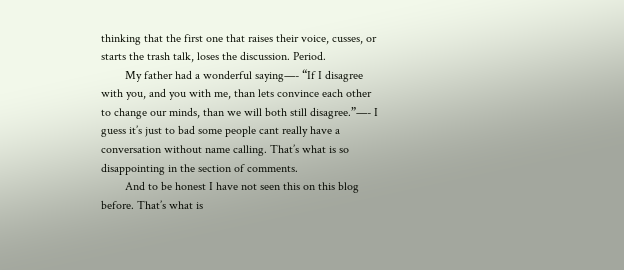thinking that the first one that raises their voice, cusses, or starts the trash talk, loses the discussion. Period.
        My father had a wonderful saying—- “If I disagree with you, and you with me, than lets convince each other to change our minds, than we will both still disagree.”—- I guess it’s just to bad some people cant really have a conversation without name calling. That’s what is so disappointing in the section of comments.
        And to be honest I have not seen this on this blog before. That’s what is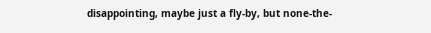disappointing, maybe just a fly-by, but none-the-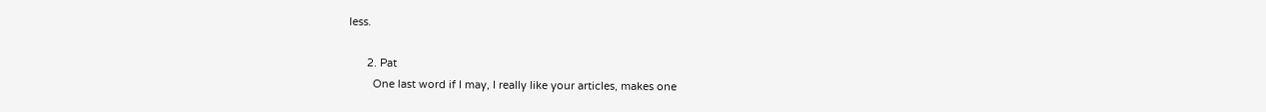less.

      2. Pat
        One last word if I may, I really like your articles, makes one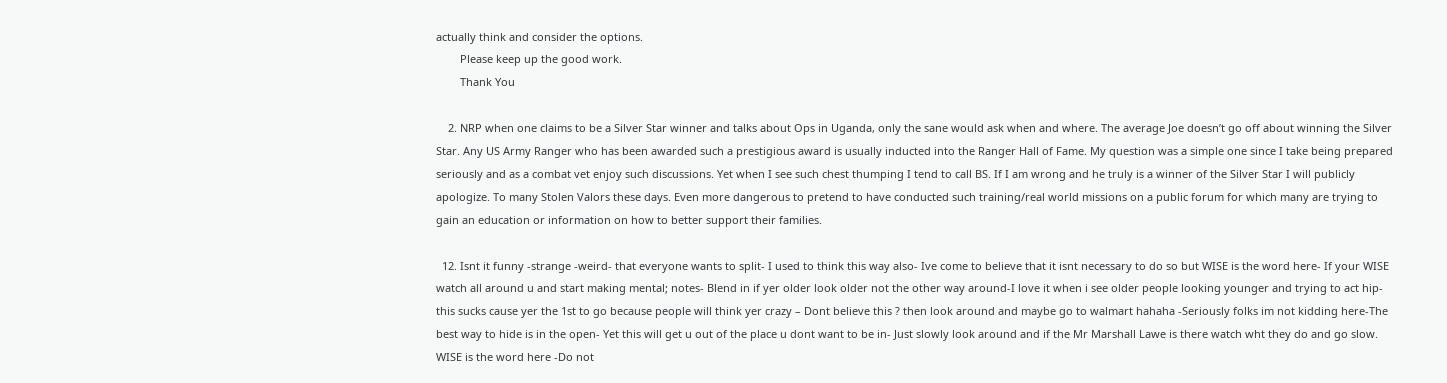actually think and consider the options.
        Please keep up the good work.
        Thank You

    2. NRP when one claims to be a Silver Star winner and talks about Ops in Uganda, only the sane would ask when and where. The average Joe doesn’t go off about winning the Silver Star. Any US Army Ranger who has been awarded such a prestigious award is usually inducted into the Ranger Hall of Fame. My question was a simple one since I take being prepared seriously and as a combat vet enjoy such discussions. Yet when I see such chest thumping I tend to call BS. If I am wrong and he truly is a winner of the Silver Star I will publicly apologize. To many Stolen Valors these days. Even more dangerous to pretend to have conducted such training/real world missions on a public forum for which many are trying to gain an education or information on how to better support their families.

  12. Isnt it funny -strange -weird- that everyone wants to split- I used to think this way also- Ive come to believe that it isnt necessary to do so but WISE is the word here- If your WISE watch all around u and start making mental; notes- Blend in if yer older look older not the other way around-I love it when i see older people looking younger and trying to act hip- this sucks cause yer the 1st to go because people will think yer crazy – Dont believe this ? then look around and maybe go to walmart hahaha -Seriously folks im not kidding here-The best way to hide is in the open- Yet this will get u out of the place u dont want to be in- Just slowly look around and if the Mr Marshall Lawe is there watch wht they do and go slow. WISE is the word here -Do not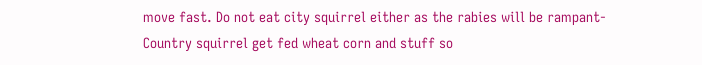move fast. Do not eat city squirrel either as the rabies will be rampant- Country squirrel get fed wheat corn and stuff so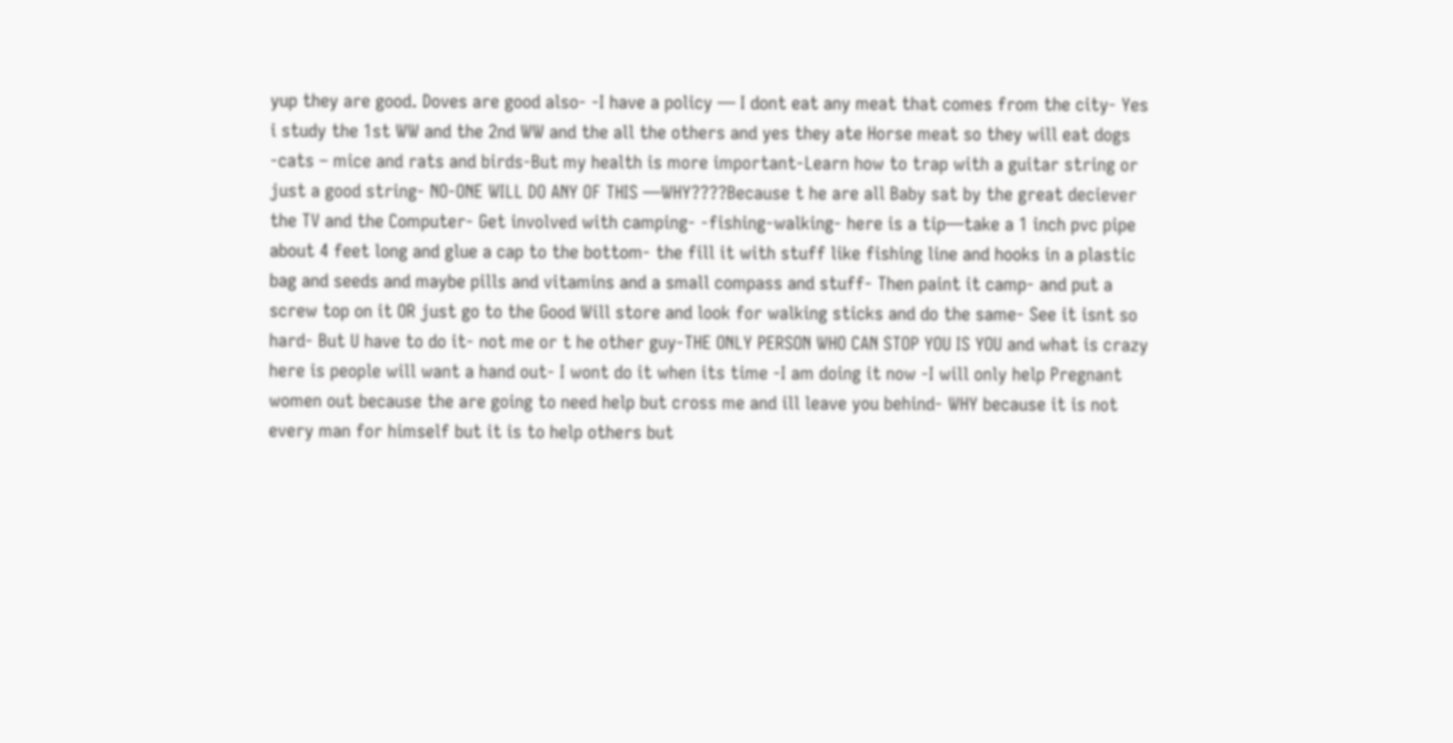yup they are good. Doves are good also- -I have a policy — I dont eat any meat that comes from the city- Yes i study the 1st WW and the 2nd WW and the all the others and yes they ate Horse meat so they will eat dogs -cats – mice and rats and birds-But my health is more important-Learn how to trap with a guitar string or just a good string- NO-ONE WILL DO ANY OF THIS —WHY????Because t he are all Baby sat by the great deciever the TV and the Computer- Get involved with camping- -fishing-walking- here is a tip—take a 1 inch pvc pipe about 4 feet long and glue a cap to the bottom- the fill it with stuff like fishing line and hooks in a plastic bag and seeds and maybe pills and vitamins and a small compass and stuff- Then paint it camp- and put a screw top on it OR just go to the Good Will store and look for walking sticks and do the same- See it isnt so hard- But U have to do it- not me or t he other guy-THE ONLY PERSON WHO CAN STOP YOU IS YOU and what is crazy here is people will want a hand out- I wont do it when its time -I am doing it now -I will only help Pregnant women out because the are going to need help but cross me and ill leave you behind- WHY because it is not every man for himself but it is to help others but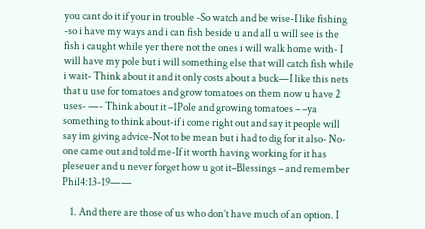you cant do it if your in trouble -So watch and be wise-I like fishing -so i have my ways and i can fish beside u and all u will see is the fish i caught while yer there not the ones i will walk home with- I will have my pole but i will something else that will catch fish while i wait- Think about it and it only costs about a buck—I like this nets that u use for tomatoes and grow tomatoes on them now u have 2 uses- —- Think about it –1Pole and growing tomatoes – –ya something to think about-if i come right out and say it people will say im giving advice-Not to be mean but i had to dig for it also- No-one came out and told me-If it worth having working for it has pleseuer and u never forget how u got it–Blessings – and remember Phil4:13-19——

    1. And there are those of us who don’t have much of an option. I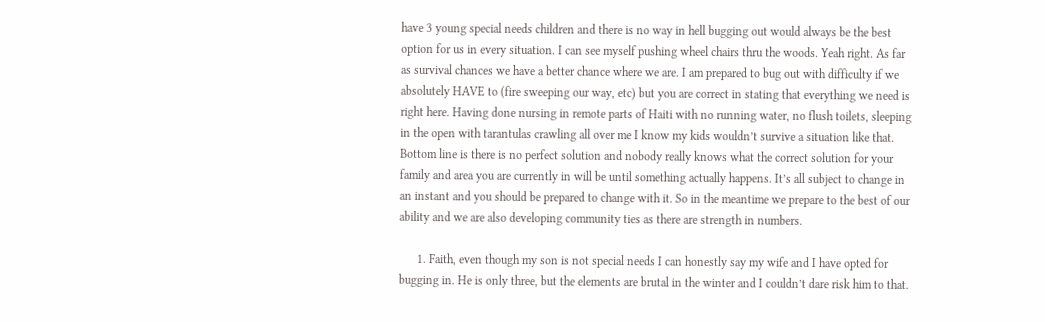have 3 young special needs children and there is no way in hell bugging out would always be the best option for us in every situation. I can see myself pushing wheel chairs thru the woods. Yeah right. As far as survival chances we have a better chance where we are. I am prepared to bug out with difficulty if we absolutely HAVE to (fire sweeping our way, etc) but you are correct in stating that everything we need is right here. Having done nursing in remote parts of Haiti with no running water, no flush toilets, sleeping in the open with tarantulas crawling all over me I know my kids wouldn’t survive a situation like that. Bottom line is there is no perfect solution and nobody really knows what the correct solution for your family and area you are currently in will be until something actually happens. It’s all subject to change in an instant and you should be prepared to change with it. So in the meantime we prepare to the best of our ability and we are also developing community ties as there are strength in numbers.

      1. Faith, even though my son is not special needs I can honestly say my wife and I have opted for bugging in. He is only three, but the elements are brutal in the winter and I couldn’t dare risk him to that.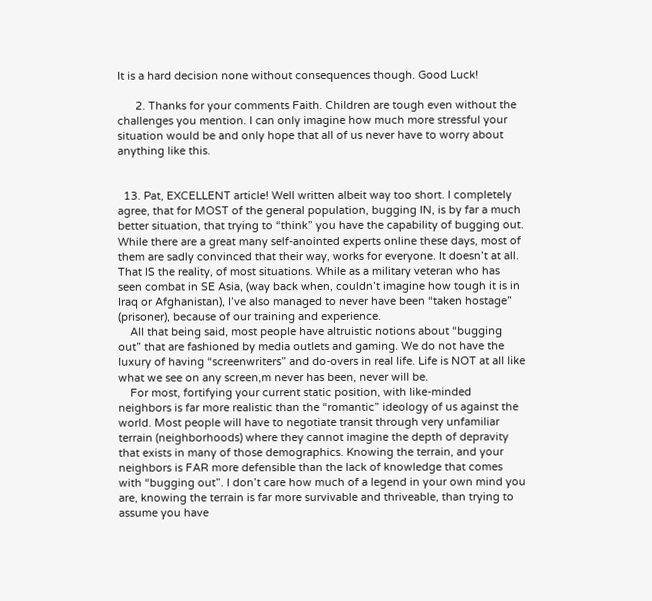It is a hard decision none without consequences though. Good Luck!

      2. Thanks for your comments Faith. Children are tough even without the challenges you mention. I can only imagine how much more stressful your situation would be and only hope that all of us never have to worry about anything like this.


  13. Pat, EXCELLENT article! Well written albeit way too short. I completely agree, that for MOST of the general population, bugging IN, is by far a much better situation, that trying to “think” you have the capability of bugging out. While there are a great many self-anointed experts online these days, most of them are sadly convinced that their way, works for everyone. It doesn’t at all. That IS the reality, of most situations. While as a military veteran who has seen combat in SE Asia, (way back when, couldn’t imagine how tough it is in Iraq or Afghanistan), I’ve also managed to never have been “taken hostage” (prisoner), because of our training and experience.
    All that being said, most people have altruistic notions about “bugging out” that are fashioned by media outlets and gaming. We do not have the luxury of having “screenwriters” and do-overs in real life. Life is NOT at all like what we see on any screen,m never has been, never will be.
    For most, fortifying your current static position, with like-minded neighbors is far more realistic than the “romantic” ideology of us against the world. Most people will have to negotiate transit through very unfamiliar terrain (neighborhoods) where they cannot imagine the depth of depravity that exists in many of those demographics. Knowing the terrain, and your neighbors is FAR more defensible than the lack of knowledge that comes with “bugging out”. I don’t care how much of a legend in your own mind you are, knowing the terrain is far more survivable and thriveable, than trying to assume you have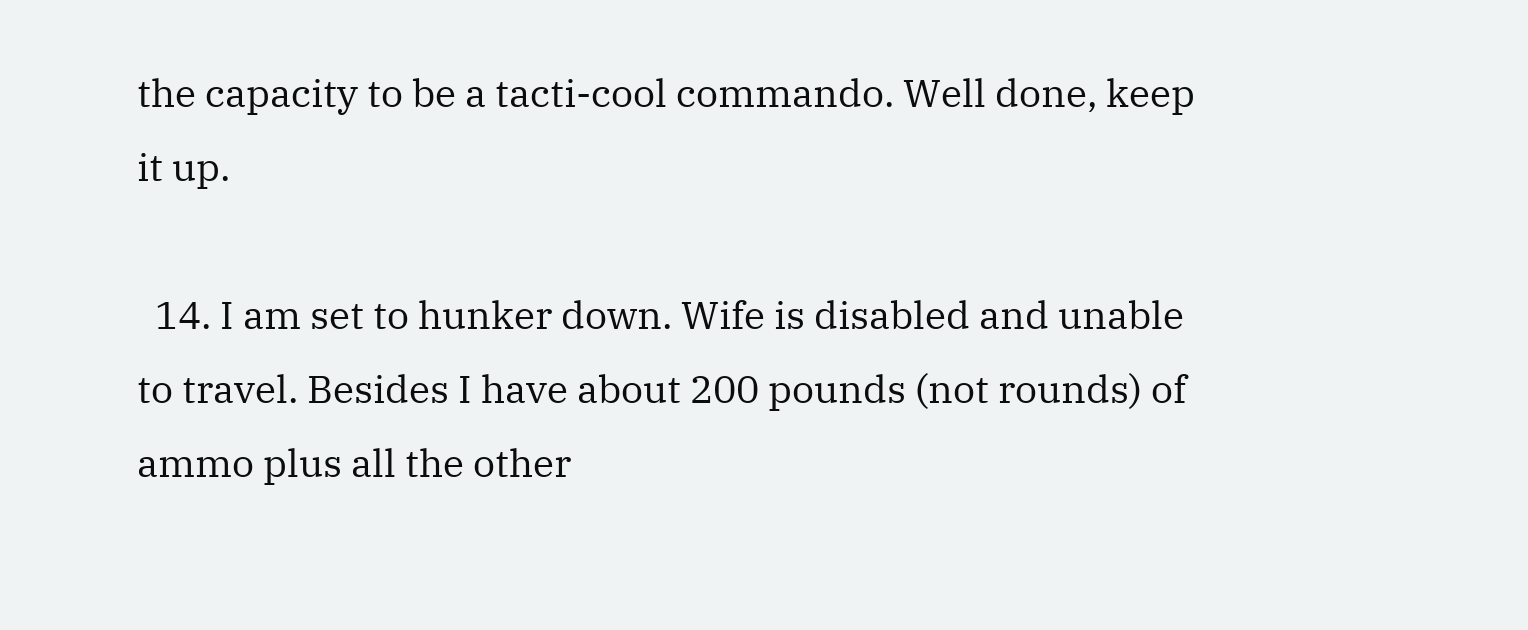the capacity to be a tacti-cool commando. Well done, keep it up.

  14. I am set to hunker down. Wife is disabled and unable to travel. Besides I have about 200 pounds (not rounds) of ammo plus all the other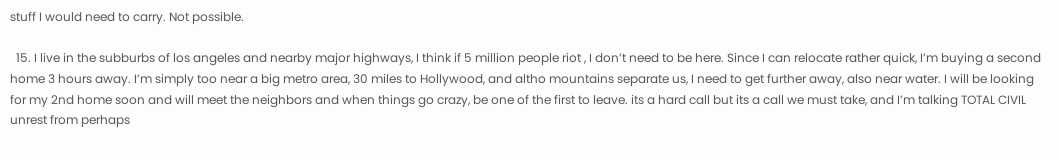stuff I would need to carry. Not possible.

  15. I live in the subburbs of los angeles and nearby major highways, I think if 5 million people riot , I don’t need to be here. Since I can relocate rather quick, I’m buying a second home 3 hours away. I’m simply too near a big metro area, 30 miles to Hollywood, and altho mountains separate us, I need to get further away, also near water. I will be looking for my 2nd home soon and will meet the neighbors and when things go crazy, be one of the first to leave. its a hard call but its a call we must take, and I’m talking TOTAL CIVIL unrest from perhaps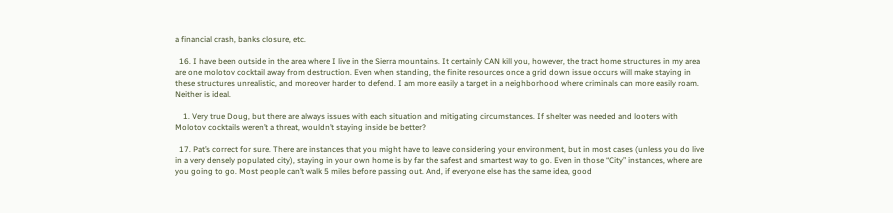a financial crash, banks closure, etc.

  16. I have been outside in the area where I live in the Sierra mountains. It certainly CAN kill you, however, the tract home structures in my area are one molotov cocktail away from destruction. Even when standing, the finite resources once a grid down issue occurs will make staying in these structures unrealistic, and moreover harder to defend. I am more easily a target in a neighborhood where criminals can more easily roam. Neither is ideal.

    1. Very true Doug, but there are always issues with each situation and mitigating circumstances. If shelter was needed and looters with Molotov cocktails weren’t a threat, wouldn’t staying inside be better?

  17. Pat’s correct for sure. There are instances that you might have to leave considering your environment, but in most cases (unless you do live in a very densely populated city), staying in your own home is by far the safest and smartest way to go. Even in those “City” instances, where are you going to go. Most people can’t walk 5 miles before passing out. And, if everyone else has the same idea, good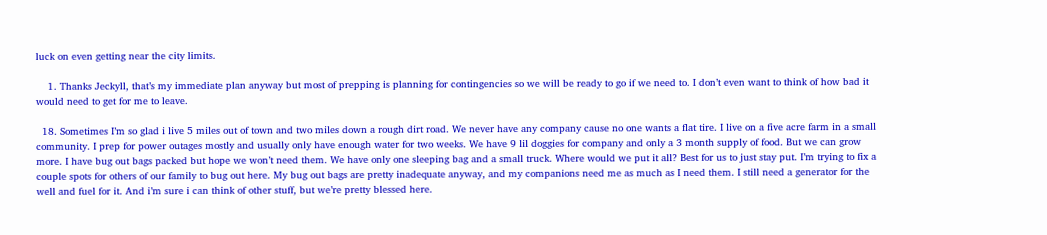luck on even getting near the city limits.

    1. Thanks Jeckyll, that’s my immediate plan anyway but most of prepping is planning for contingencies so we will be ready to go if we need to. I don’t even want to think of how bad it would need to get for me to leave.

  18. Sometimes I’m so glad i live 5 miles out of town and two miles down a rough dirt road. We never have any company cause no one wants a flat tire. I live on a five acre farm in a small community. I prep for power outages mostly and usually only have enough water for two weeks. We have 9 lil doggies for company and only a 3 month supply of food. But we can grow more. I have bug out bags packed but hope we won’t need them. We have only one sleeping bag and a small truck. Where would we put it all? Best for us to just stay put. I’m trying to fix a couple spots for others of our family to bug out here. My bug out bags are pretty inadequate anyway, and my companions need me as much as I need them. I still need a generator for the well and fuel for it. And i’m sure i can think of other stuff, but we’re pretty blessed here.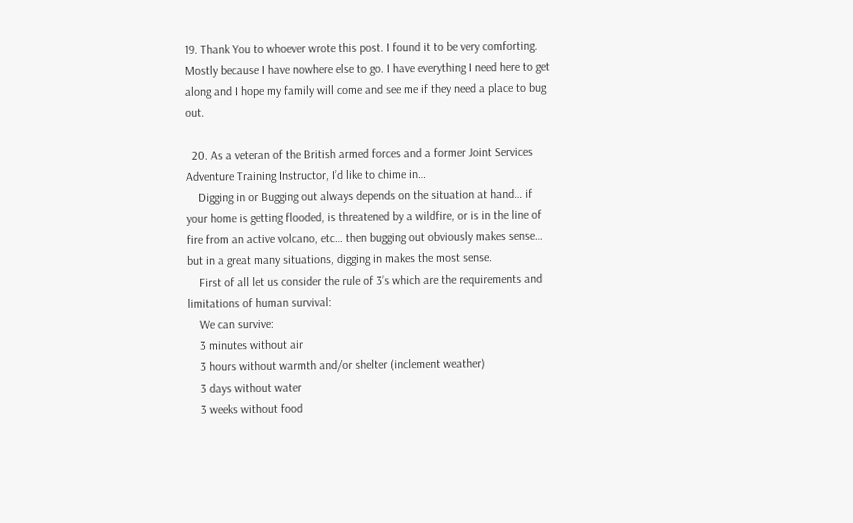19. Thank You to whoever wrote this post. I found it to be very comforting. Mostly because I have nowhere else to go. I have everything I need here to get along and I hope my family will come and see me if they need a place to bug out.

  20. As a veteran of the British armed forces and a former Joint Services Adventure Training Instructor, I’d like to chime in…
    Digging in or Bugging out always depends on the situation at hand… if your home is getting flooded, is threatened by a wildfire, or is in the line of fire from an active volcano, etc… then bugging out obviously makes sense… but in a great many situations, digging in makes the most sense.
    First of all let us consider the rule of 3’s which are the requirements and limitations of human survival:
    We can survive:
    3 minutes without air
    3 hours without warmth and/or shelter (inclement weather)
    3 days without water
    3 weeks without food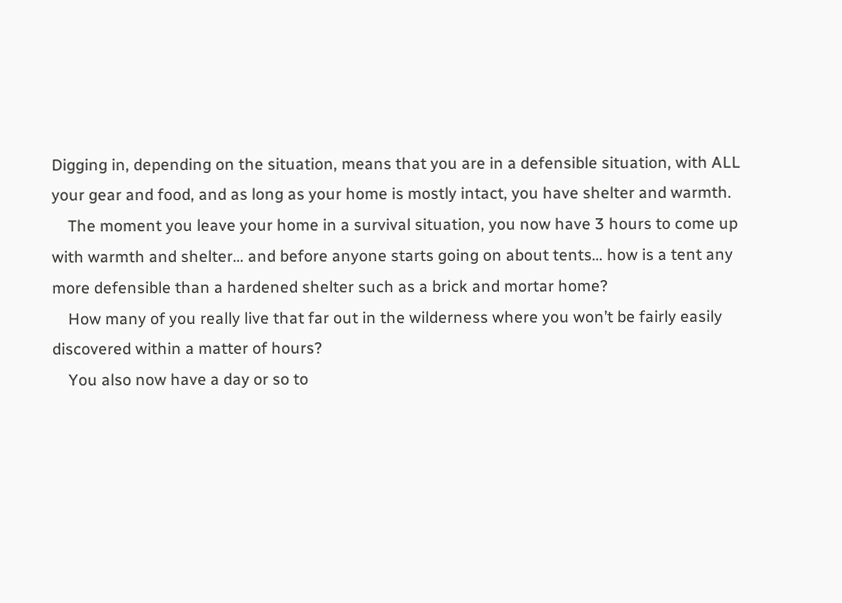Digging in, depending on the situation, means that you are in a defensible situation, with ALL your gear and food, and as long as your home is mostly intact, you have shelter and warmth.
    The moment you leave your home in a survival situation, you now have 3 hours to come up with warmth and shelter… and before anyone starts going on about tents… how is a tent any more defensible than a hardened shelter such as a brick and mortar home?
    How many of you really live that far out in the wilderness where you won’t be fairly easily discovered within a matter of hours?
    You also now have a day or so to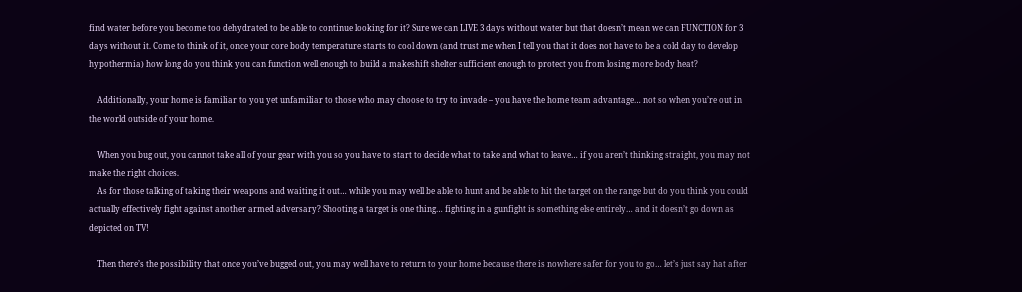find water before you become too dehydrated to be able to continue looking for it? Sure we can LIVE 3 days without water but that doesn’t mean we can FUNCTION for 3 days without it. Come to think of it, once your core body temperature starts to cool down (and trust me when I tell you that it does not have to be a cold day to develop hypothermia) how long do you think you can function well enough to build a makeshift shelter sufficient enough to protect you from losing more body heat?

    Additionally, your home is familiar to you yet unfamiliar to those who may choose to try to invade – you have the home team advantage… not so when you’re out in the world outside of your home.

    When you bug out, you cannot take all of your gear with you so you have to start to decide what to take and what to leave… if you aren’t thinking straight, you may not make the right choices.
    As for those talking of taking their weapons and waiting it out… while you may well be able to hunt and be able to hit the target on the range but do you think you could actually effectively fight against another armed adversary? Shooting a target is one thing… fighting in a gunfight is something else entirely… and it doesn’t go down as depicted on TV!

    Then there’s the possibility that once you’ve bugged out, you may well have to return to your home because there is nowhere safer for you to go… let’s just say hat after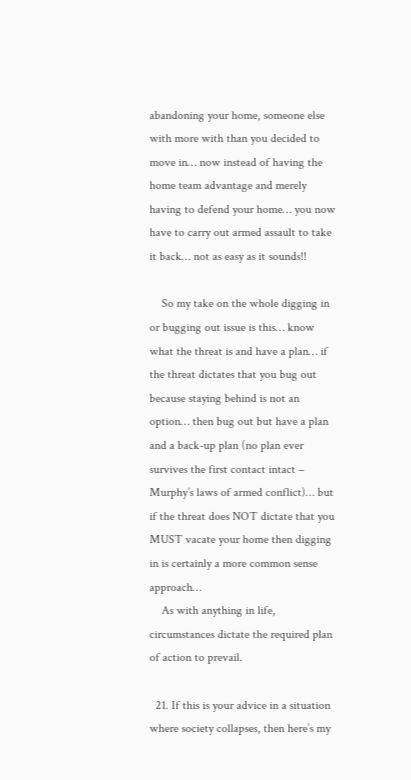abandoning your home, someone else with more with than you decided to move in… now instead of having the home team advantage and merely having to defend your home… you now have to carry out armed assault to take it back… not as easy as it sounds!!

    So my take on the whole digging in or bugging out issue is this… know what the threat is and have a plan… if the threat dictates that you bug out because staying behind is not an option… then bug out but have a plan and a back-up plan (no plan ever survives the first contact intact – Murphy’s laws of armed conflict)… but if the threat does NOT dictate that you MUST vacate your home then digging in is certainly a more common sense approach…
    As with anything in life, circumstances dictate the required plan of action to prevail.

  21. If this is your advice in a situation where society collapses, then here’s my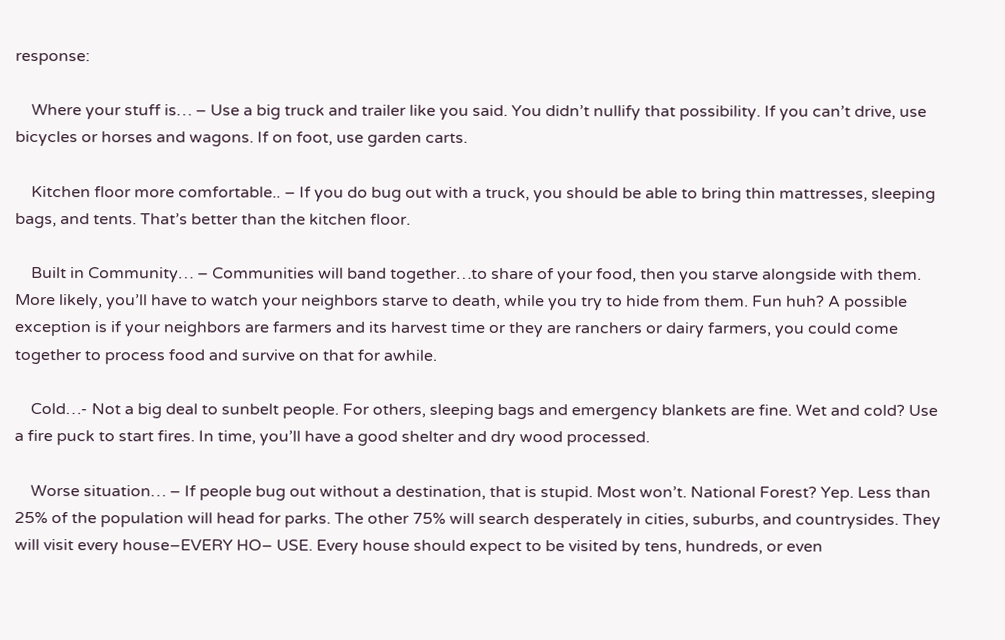response:

    Where your stuff is… – Use a big truck and trailer like you said. You didn’t nullify that possibility. If you can’t drive, use bicycles or horses and wagons. If on foot, use garden carts.

    Kitchen floor more comfortable.. – If you do bug out with a truck, you should be able to bring thin mattresses, sleeping bags, and tents. That’s better than the kitchen floor.

    Built in Community… – Communities will band together…to share of your food, then you starve alongside with them. More likely, you’ll have to watch your neighbors starve to death, while you try to hide from them. Fun huh? A possible exception is if your neighbors are farmers and its harvest time or they are ranchers or dairy farmers, you could come together to process food and survive on that for awhile.

    Cold…- Not a big deal to sunbelt people. For others, sleeping bags and emergency blankets are fine. Wet and cold? Use a fire puck to start fires. In time, you’ll have a good shelter and dry wood processed.

    Worse situation… – If people bug out without a destination, that is stupid. Most won’t. National Forest? Yep. Less than 25% of the population will head for parks. The other 75% will search desperately in cities, suburbs, and countrysides. They will visit every house–EVERY HO– USE. Every house should expect to be visited by tens, hundreds, or even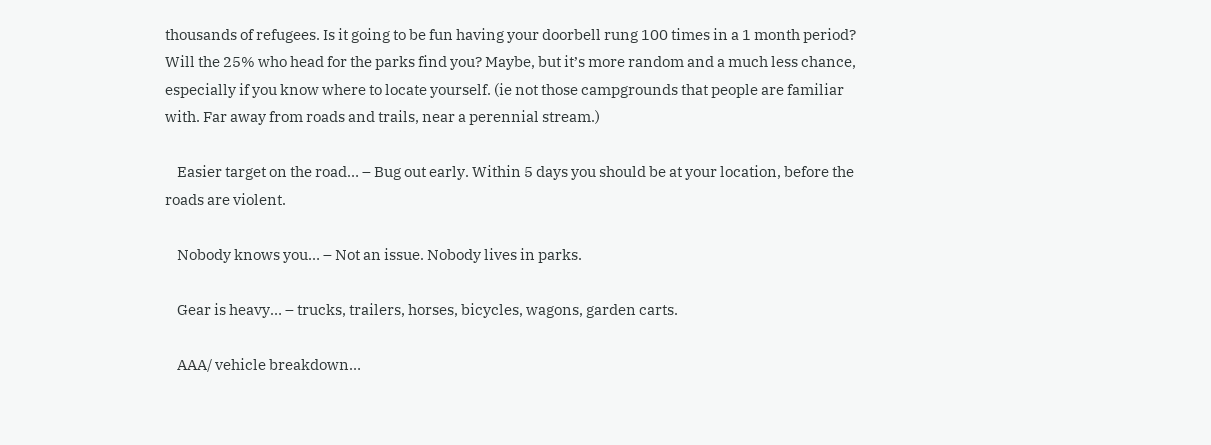thousands of refugees. Is it going to be fun having your doorbell rung 100 times in a 1 month period? Will the 25% who head for the parks find you? Maybe, but it’s more random and a much less chance, especially if you know where to locate yourself. (ie not those campgrounds that people are familiar with. Far away from roads and trails, near a perennial stream.)

    Easier target on the road… – Bug out early. Within 5 days you should be at your location, before the roads are violent.

    Nobody knows you… – Not an issue. Nobody lives in parks.

    Gear is heavy… – trucks, trailers, horses, bicycles, wagons, garden carts.

    AAA/ vehicle breakdown…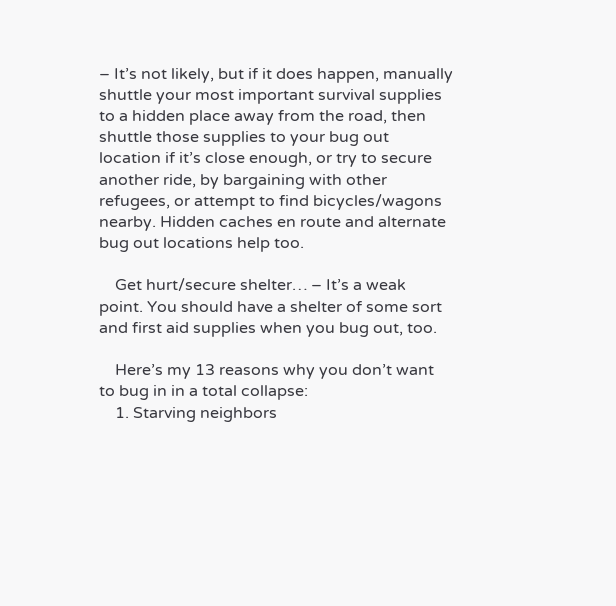– It’s not likely, but if it does happen, manually shuttle your most important survival supplies to a hidden place away from the road, then shuttle those supplies to your bug out location if it’s close enough, or try to secure another ride, by bargaining with other refugees, or attempt to find bicycles/wagons nearby. Hidden caches en route and alternate bug out locations help too.

    Get hurt/secure shelter… – It’s a weak point. You should have a shelter of some sort and first aid supplies when you bug out, too.

    Here’s my 13 reasons why you don’t want to bug in in a total collapse:
    1. Starving neighbors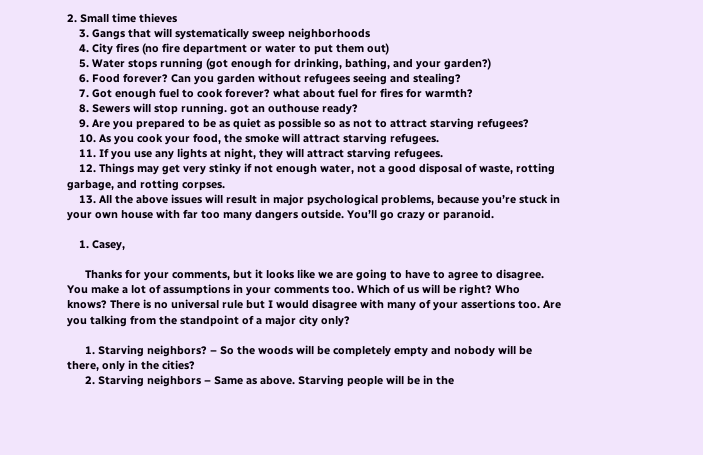2. Small time thieves
    3. Gangs that will systematically sweep neighborhoods
    4. City fires (no fire department or water to put them out)
    5. Water stops running (got enough for drinking, bathing, and your garden?)
    6. Food forever? Can you garden without refugees seeing and stealing?
    7. Got enough fuel to cook forever? what about fuel for fires for warmth?
    8. Sewers will stop running. got an outhouse ready?
    9. Are you prepared to be as quiet as possible so as not to attract starving refugees?
    10. As you cook your food, the smoke will attract starving refugees.
    11. If you use any lights at night, they will attract starving refugees.
    12. Things may get very stinky if not enough water, not a good disposal of waste, rotting garbage, and rotting corpses.
    13. All the above issues will result in major psychological problems, because you’re stuck in your own house with far too many dangers outside. You’ll go crazy or paranoid.

    1. Casey,

      Thanks for your comments, but it looks like we are going to have to agree to disagree. You make a lot of assumptions in your comments too. Which of us will be right? Who knows? There is no universal rule but I would disagree with many of your assertions too. Are you talking from the standpoint of a major city only?

      1. Starving neighbors? – So the woods will be completely empty and nobody will be there, only in the cities?
      2. Starving neighbors – Same as above. Starving people will be in the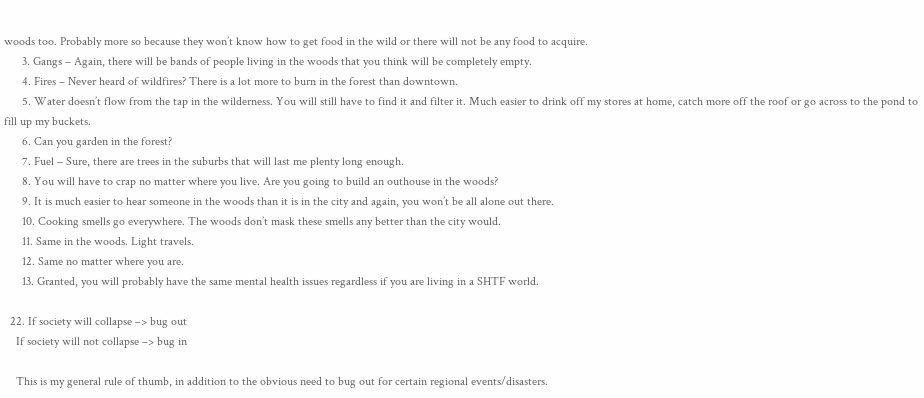woods too. Probably more so because they won’t know how to get food in the wild or there will not be any food to acquire.
      3. Gangs – Again, there will be bands of people living in the woods that you think will be completely empty.
      4. Fires – Never heard of wildfires? There is a lot more to burn in the forest than downtown.
      5. Water doesn’t flow from the tap in the wilderness. You will still have to find it and filter it. Much easier to drink off my stores at home, catch more off the roof or go across to the pond to fill up my buckets.
      6. Can you garden in the forest?
      7. Fuel – Sure, there are trees in the suburbs that will last me plenty long enough.
      8. You will have to crap no matter where you live. Are you going to build an outhouse in the woods?
      9. It is much easier to hear someone in the woods than it is in the city and again, you won’t be all alone out there.
      10. Cooking smells go everywhere. The woods don’t mask these smells any better than the city would.
      11. Same in the woods. Light travels.
      12. Same no matter where you are.
      13. Granted, you will probably have the same mental health issues regardless if you are living in a SHTF world.

  22. If society will collapse –> bug out
    If society will not collapse –> bug in

    This is my general rule of thumb, in addition to the obvious need to bug out for certain regional events/disasters.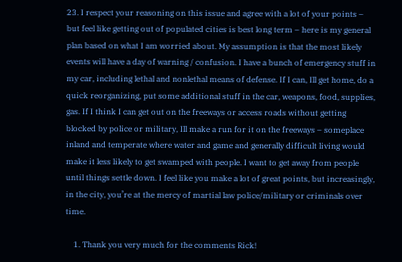23. I respect your reasoning on this issue and agree with a lot of your points – but feel like getting out of populated cities is best long term – here is my general plan based on what I am worried about. My assumption is that the most likely events will have a day of warning / confusion. I have a bunch of emergency stuff in my car, including lethal and nonlethal means of defense. If I can, Ill get home, do a quick reorganizing, put some additional stuff in the car, weapons, food, supplies, gas. If I think I can get out on the freeways or access roads without getting blocked by police or military, Ill make a run for it on the freeways – someplace inland and temperate where water and game and generally difficult living would make it less likely to get swamped with people. I want to get away from people until things settle down. I feel like you make a lot of great points, but increasingly, in the city, you’re at the mercy of martial law police/military or criminals over time.

    1. Thank you very much for the comments Rick!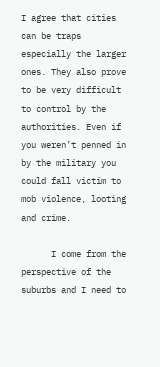I agree that cities can be traps especially the larger ones. They also prove to be very difficult to control by the authorities. Even if you weren’t penned in by the military you could fall victim to mob violence, looting and crime.

      I come from the perspective of the suburbs and I need to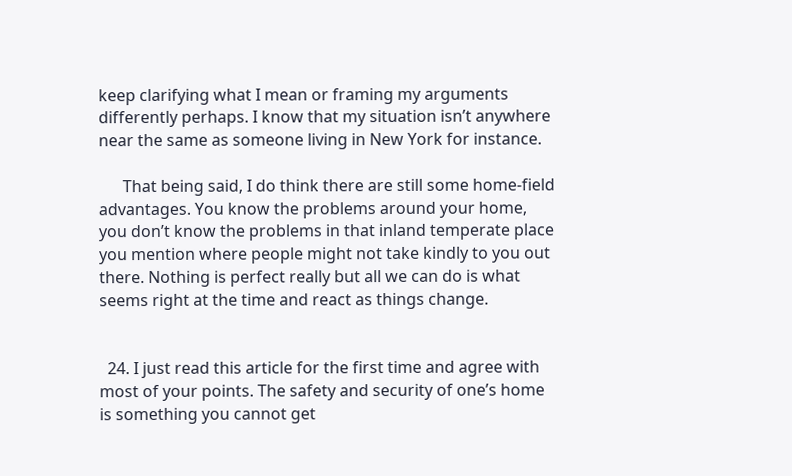keep clarifying what I mean or framing my arguments differently perhaps. I know that my situation isn’t anywhere near the same as someone living in New York for instance.

      That being said, I do think there are still some home-field advantages. You know the problems around your home, you don’t know the problems in that inland temperate place you mention where people might not take kindly to you out there. Nothing is perfect really but all we can do is what seems right at the time and react as things change.


  24. I just read this article for the first time and agree with most of your points. The safety and security of one’s home is something you cannot get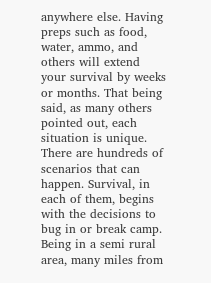anywhere else. Having preps such as food, water, ammo, and others will extend your survival by weeks or months. That being said, as many others pointed out, each situation is unique. There are hundreds of scenarios that can happen. Survival, in each of them, begins with the decisions to bug in or break camp. Being in a semi rural area, many miles from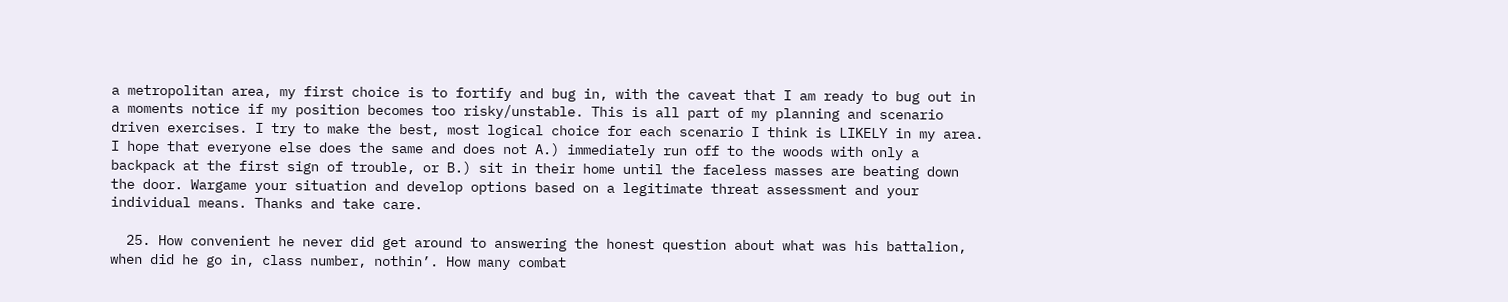a metropolitan area, my first choice is to fortify and bug in, with the caveat that I am ready to bug out in a moments notice if my position becomes too risky/unstable. This is all part of my planning and scenario driven exercises. I try to make the best, most logical choice for each scenario I think is LIKELY in my area. I hope that everyone else does the same and does not A.) immediately run off to the woods with only a backpack at the first sign of trouble, or B.) sit in their home until the faceless masses are beating down the door. Wargame your situation and develop options based on a legitimate threat assessment and your individual means. Thanks and take care.

  25. How convenient he never did get around to answering the honest question about what was his battalion, when did he go in, class number, nothin’. How many combat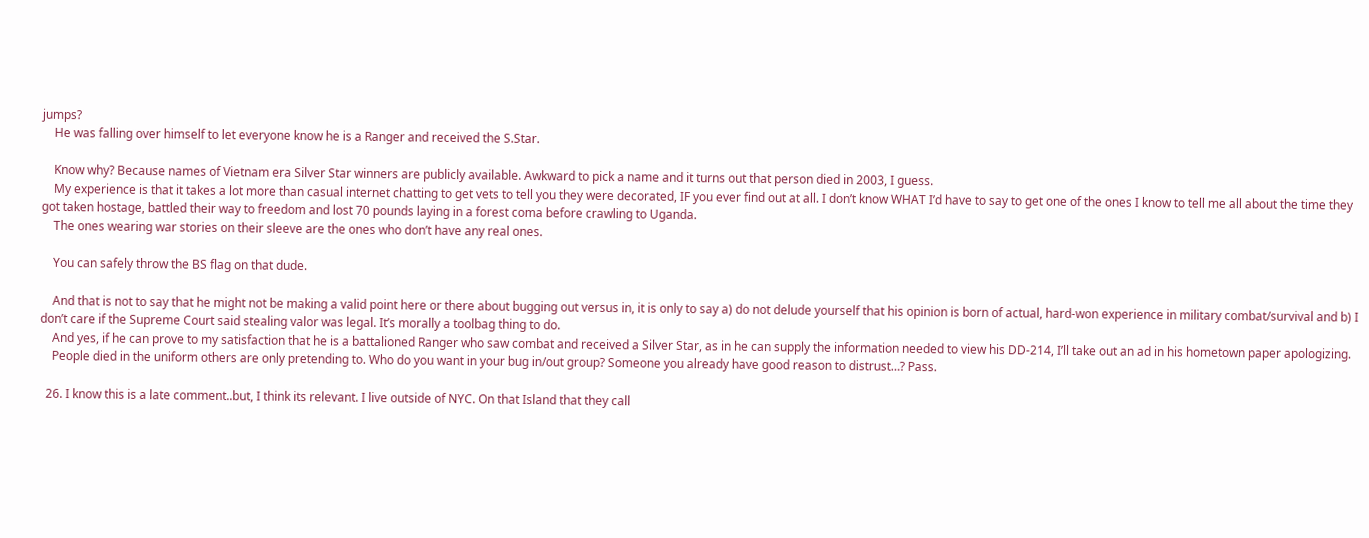jumps?
    He was falling over himself to let everyone know he is a Ranger and received the S.Star.

    Know why? Because names of Vietnam era Silver Star winners are publicly available. Awkward to pick a name and it turns out that person died in 2003, I guess.
    My experience is that it takes a lot more than casual internet chatting to get vets to tell you they were decorated, IF you ever find out at all. I don’t know WHAT I’d have to say to get one of the ones I know to tell me all about the time they got taken hostage, battled their way to freedom and lost 70 pounds laying in a forest coma before crawling to Uganda.
    The ones wearing war stories on their sleeve are the ones who don’t have any real ones.

    You can safely throw the BS flag on that dude.

    And that is not to say that he might not be making a valid point here or there about bugging out versus in, it is only to say a) do not delude yourself that his opinion is born of actual, hard-won experience in military combat/survival and b) I don’t care if the Supreme Court said stealing valor was legal. It’s morally a toolbag thing to do.
    And yes, if he can prove to my satisfaction that he is a battalioned Ranger who saw combat and received a Silver Star, as in he can supply the information needed to view his DD-214, I’ll take out an ad in his hometown paper apologizing.
    People died in the uniform others are only pretending to. Who do you want in your bug in/out group? Someone you already have good reason to distrust…? Pass.

  26. I know this is a late comment..but, I think its relevant. I live outside of NYC. On that Island that they call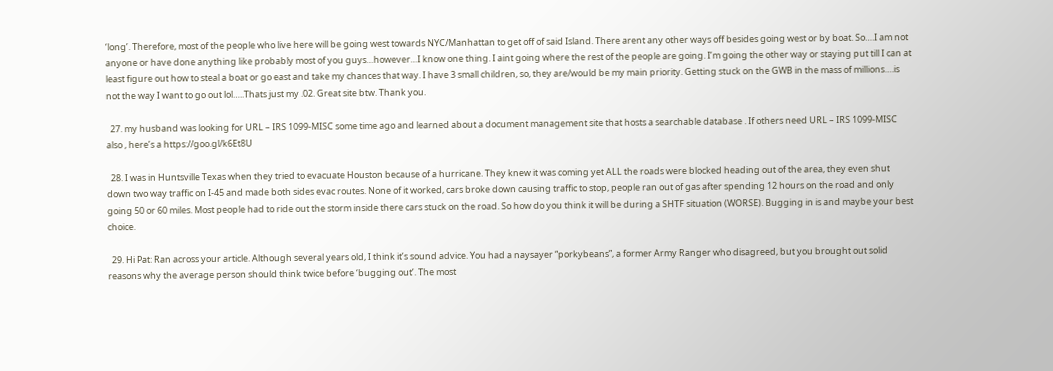‘long’. Therefore, most of the people who live here will be going west towards NYC/Manhattan to get off of said Island. There arent any other ways off besides going west or by boat. So….I am not anyone or have done anything like probably most of you guys…however…I know one thing. I aint going where the rest of the people are going. I’m going the other way or staying put till I can at least figure out how to steal a boat or go east and take my chances that way. I have 3 small children, so, they are/would be my main priority. Getting stuck on the GWB in the mass of millions….is not the way I want to go out lol…..Thats just my .02. Great site btw. Thank you.

  27. my husband was looking for URL – IRS 1099-MISC some time ago and learned about a document management site that hosts a searchable database . If others need URL – IRS 1099-MISC also , here’s a https://goo.gl/k6Et8U

  28. I was in Huntsville Texas when they tried to evacuate Houston because of a hurricane. They knew it was coming yet ALL the roads were blocked heading out of the area, they even shut down two way traffic on I-45 and made both sides evac routes. None of it worked, cars broke down causing traffic to stop, people ran out of gas after spending 12 hours on the road and only going 50 or 60 miles. Most people had to ride out the storm inside there cars stuck on the road. So how do you think it will be during a SHTF situation (WORSE). Bugging in is and maybe your best choice.

  29. Hi Pat: Ran across your article. Although several years old, I think it’s sound advice. You had a naysayer “porkybeans”, a former Army Ranger who disagreed, but you brought out solid reasons why the average person should think twice before ‘bugging out’. The most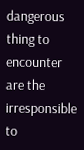dangerous thing to encounter are the irresponsible to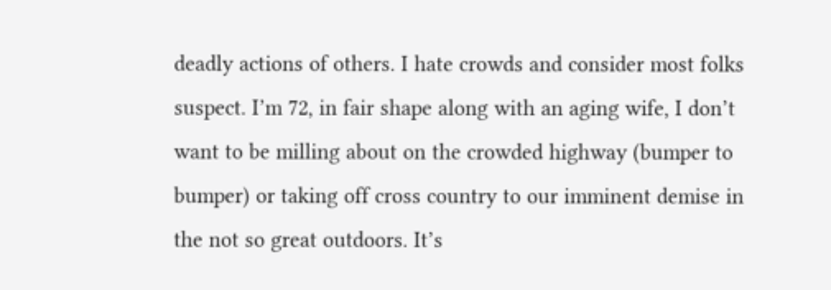deadly actions of others. I hate crowds and consider most folks suspect. I’m 72, in fair shape along with an aging wife, I don’t want to be milling about on the crowded highway (bumper to bumper) or taking off cross country to our imminent demise in the not so great outdoors. It’s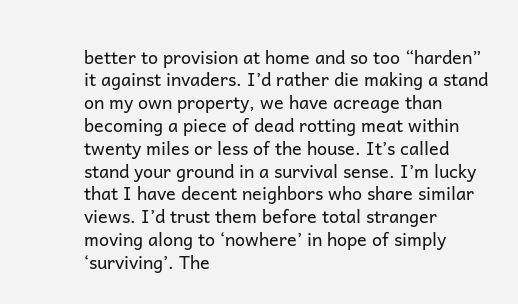better to provision at home and so too “harden” it against invaders. I’d rather die making a stand on my own property, we have acreage than becoming a piece of dead rotting meat within twenty miles or less of the house. It’s called stand your ground in a survival sense. I’m lucky that I have decent neighbors who share similar views. I’d trust them before total stranger moving along to ‘nowhere’ in hope of simply ‘surviving’. The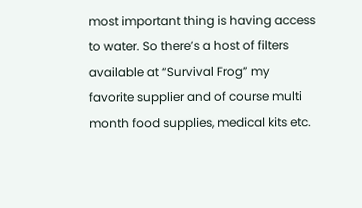most important thing is having access to water. So there’s a host of filters available at “Survival Frog” my favorite supplier and of course multi month food supplies, medical kits etc.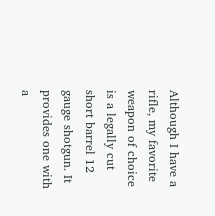Although I have a rifle, my favorite weapon of choice is a legally cut short barrel 12 gauge shotgun. It provides one with a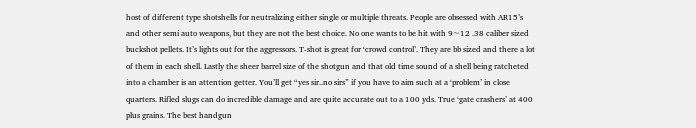host of different type shotshells for neutralizing either single or multiple threats. People are obsessed with AR15’s and other semi auto weapons, but they are not the best choice. No one wants to be hit with 9~12 .38 caliber sized buckshot pellets. It’s lights out for the aggressors. T-shot is great for ‘crowd control’. They are bb sized and there a lot of them in each shell. Lastly the sheer barrel size of the shotgun and that old time sound of a shell being ratcheted into a chamber is an attention getter. You’ll get “yes sir..no sirs” if you have to aim such at a ‘problem’ in close quarters. Rifled slugs can do incredible damage and are quite accurate out to a 100 yds. True ‘gate crashers’ at 400 plus grains. The best handgun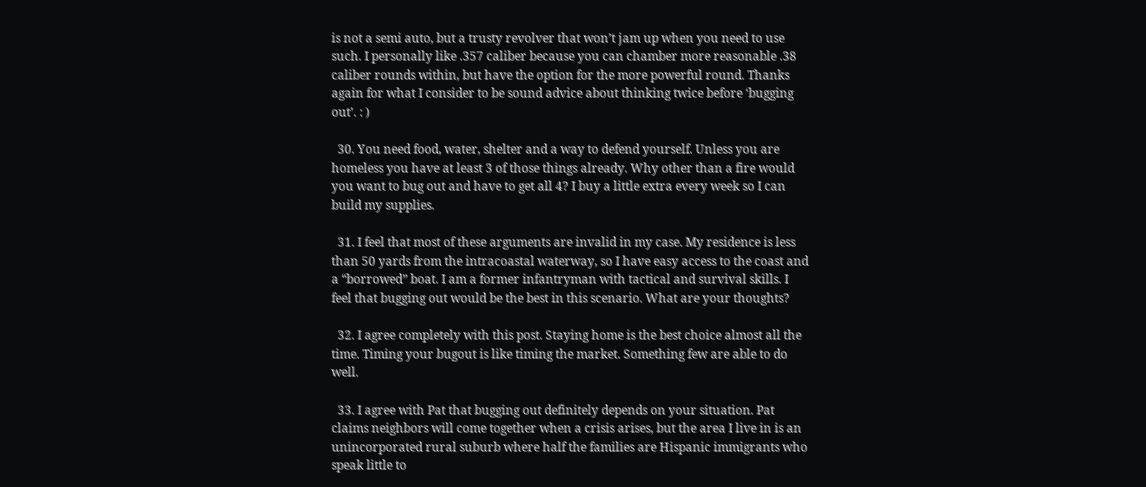is not a semi auto, but a trusty revolver that won’t jam up when you need to use such. I personally like .357 caliber because you can chamber more reasonable .38 caliber rounds within, but have the option for the more powerful round. Thanks again for what I consider to be sound advice about thinking twice before ‘bugging out’. : )

  30. You need food, water, shelter and a way to defend yourself. Unless you are homeless you have at least 3 of those things already. Why other than a fire would you want to bug out and have to get all 4? I buy a little extra every week so I can build my supplies.

  31. I feel that most of these arguments are invalid in my case. My residence is less than 50 yards from the intracoastal waterway, so I have easy access to the coast and a “borrowed” boat. I am a former infantryman with tactical and survival skills. I feel that bugging out would be the best in this scenario. What are your thoughts?

  32. I agree completely with this post. Staying home is the best choice almost all the time. Timing your bugout is like timing the market. Something few are able to do well.

  33. I agree with Pat that bugging out definitely depends on your situation. Pat claims neighbors will come together when a crisis arises, but the area I live in is an unincorporated rural suburb where half the families are Hispanic immigrants who speak little to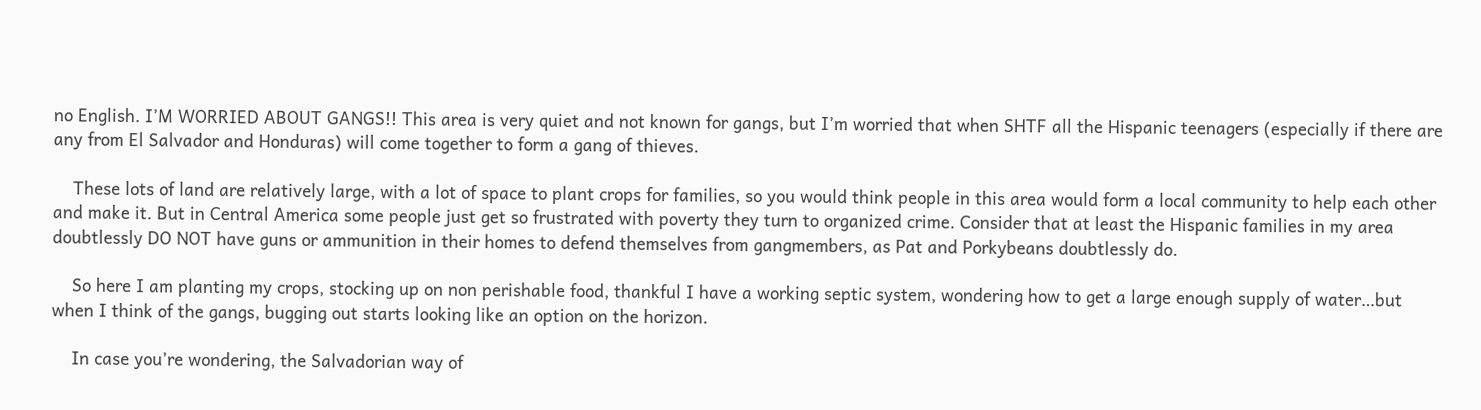no English. I’M WORRIED ABOUT GANGS!! This area is very quiet and not known for gangs, but I’m worried that when SHTF all the Hispanic teenagers (especially if there are any from El Salvador and Honduras) will come together to form a gang of thieves.

    These lots of land are relatively large, with a lot of space to plant crops for families, so you would think people in this area would form a local community to help each other and make it. But in Central America some people just get so frustrated with poverty they turn to organized crime. Consider that at least the Hispanic families in my area doubtlessly DO NOT have guns or ammunition in their homes to defend themselves from gangmembers, as Pat and Porkybeans doubtlessly do.

    So here I am planting my crops, stocking up on non perishable food, thankful I have a working septic system, wondering how to get a large enough supply of water…but when I think of the gangs, bugging out starts looking like an option on the horizon.

    In case you’re wondering, the Salvadorian way of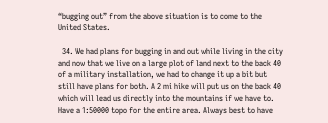“bugging out” from the above situation is to come to the United States.

  34. We had plans for bugging in and out while living in the city and now that we live on a large plot of land next to the back 40 of a military installation, we had to change it up a bit but still have plans for both. A 2 mi hike will put us on the back 40 which will lead us directly into the mountains if we have to. Have a 1:50000 topo for the entire area. Always best to have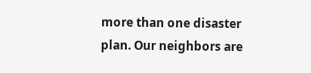more than one disaster plan. Our neighbors are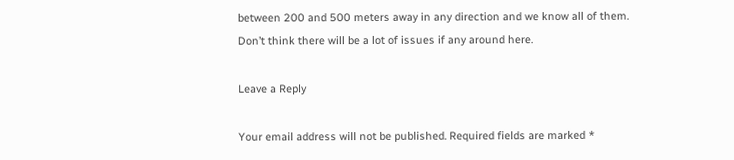between 200 and 500 meters away in any direction and we know all of them. Don’t think there will be a lot of issues if any around here.

Leave a Reply

Your email address will not be published. Required fields are marked *